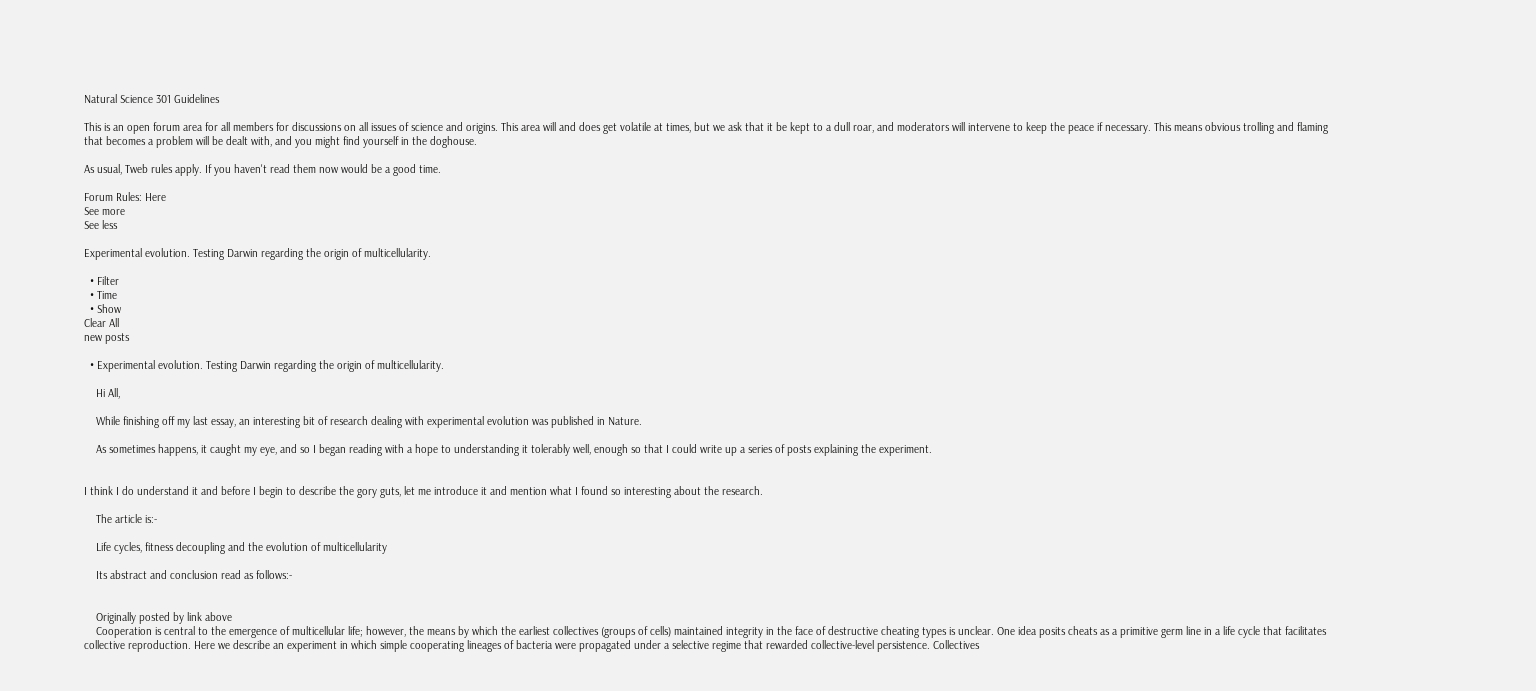Natural Science 301 Guidelines

This is an open forum area for all members for discussions on all issues of science and origins. This area will and does get volatile at times, but we ask that it be kept to a dull roar, and moderators will intervene to keep the peace if necessary. This means obvious trolling and flaming that becomes a problem will be dealt with, and you might find yourself in the doghouse.

As usual, Tweb rules apply. If you haven't read them now would be a good time.

Forum Rules: Here
See more
See less

Experimental evolution. Testing Darwin regarding the origin of multicellularity.

  • Filter
  • Time
  • Show
Clear All
new posts

  • Experimental evolution. Testing Darwin regarding the origin of multicellularity.

    Hi All,

    While finishing off my last essay, an interesting bit of research dealing with experimental evolution was published in Nature.

    As sometimes happens, it caught my eye, and so I began reading with a hope to understanding it tolerably well, enough so that I could write up a series of posts explaining the experiment.


I think I do understand it and before I begin to describe the gory guts, let me introduce it and mention what I found so interesting about the research.

    The article is:-

    Life cycles, fitness decoupling and the evolution of multicellularity

    Its abstract and conclusion read as follows:-


    Originally posted by link above
    Cooperation is central to the emergence of multicellular life; however, the means by which the earliest collectives (groups of cells) maintained integrity in the face of destructive cheating types is unclear. One idea posits cheats as a primitive germ line in a life cycle that facilitates collective reproduction. Here we describe an experiment in which simple cooperating lineages of bacteria were propagated under a selective regime that rewarded collective-level persistence. Collectives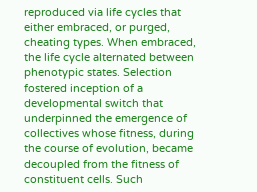reproduced via life cycles that either embraced, or purged, cheating types. When embraced, the life cycle alternated between phenotypic states. Selection fostered inception of a developmental switch that underpinned the emergence of collectives whose fitness, during the course of evolution, became decoupled from the fitness of constituent cells. Such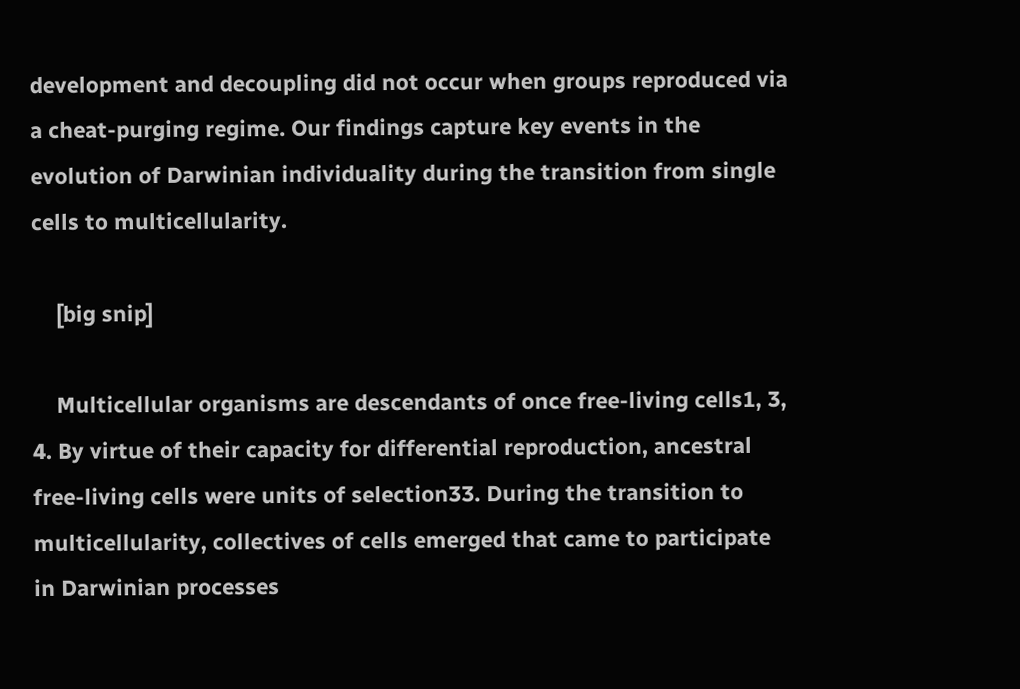development and decoupling did not occur when groups reproduced via a cheat-purging regime. Our findings capture key events in the evolution of Darwinian individuality during the transition from single cells to multicellularity.

    [big snip]

    Multicellular organisms are descendants of once free-living cells1, 3, 4. By virtue of their capacity for differential reproduction, ancestral free-living cells were units of selection33. During the transition to multicellularity, collectives of cells emerged that came to participate in Darwinian processes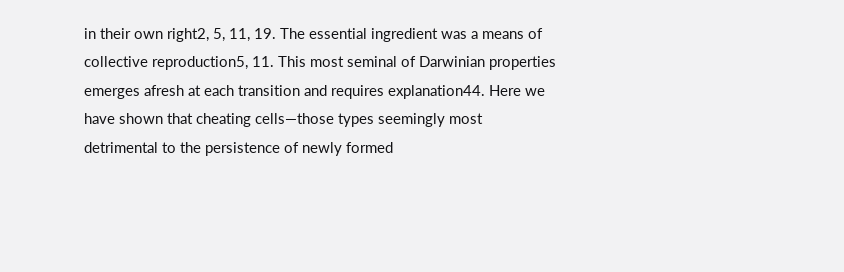in their own right2, 5, 11, 19. The essential ingredient was a means of collective reproduction5, 11. This most seminal of Darwinian properties emerges afresh at each transition and requires explanation44. Here we have shown that cheating cells—those types seemingly most detrimental to the persistence of newly formed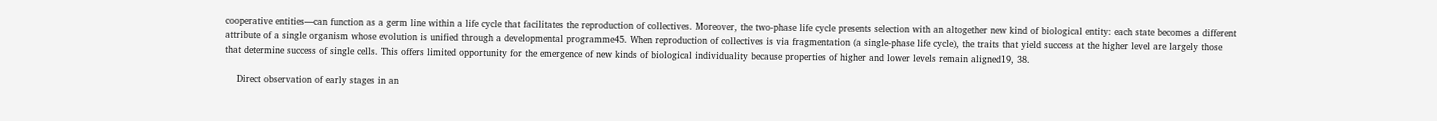cooperative entities—can function as a germ line within a life cycle that facilitates the reproduction of collectives. Moreover, the two-phase life cycle presents selection with an altogether new kind of biological entity: each state becomes a different attribute of a single organism whose evolution is unified through a developmental programme45. When reproduction of collectives is via fragmentation (a single-phase life cycle), the traits that yield success at the higher level are largely those that determine success of single cells. This offers limited opportunity for the emergence of new kinds of biological individuality because properties of higher and lower levels remain aligned19, 38.

    Direct observation of early stages in an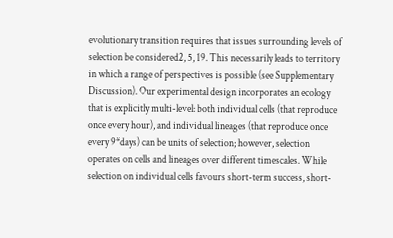evolutionary transition requires that issues surrounding levels of selection be considered2, 5, 19. This necessarily leads to territory in which a range of perspectives is possible (see Supplementary Discussion). Our experimental design incorporates an ecology that is explicitly multi-level: both individual cells (that reproduce once every hour), and individual lineages (that reproduce once every 9*days) can be units of selection; however, selection operates on cells and lineages over different timescales. While selection on individual cells favours short-term success, short-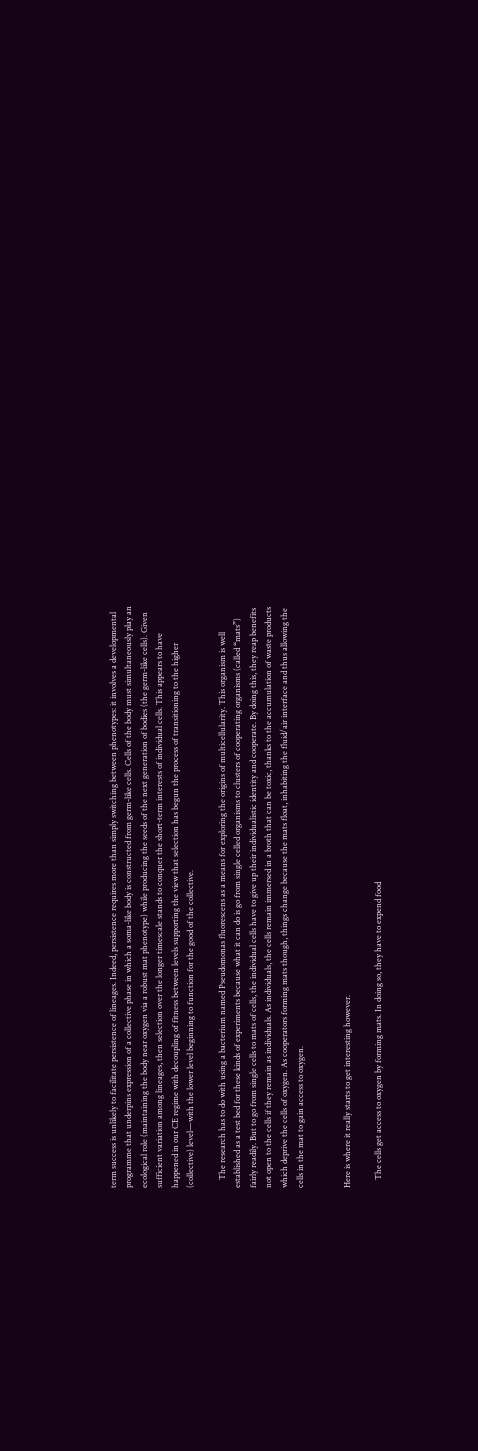term success is unlikely to facilitate persistence of lineages. Indeed, persistence requires more than simply switching between phenotypes: it involves a developmental programme that underpins expression of a collective phase in which a soma-like body is constructed from germ-like cells. Cells of the body must simultaneously play an ecological role (maintaining the body near oxygen via a robust mat phenotype) while producing the seeds of the next generation of bodies (the germ-like cells). Given sufficient variation among lineages, then selection over the longer timescale stands to conquer the short-term interests of individual cells. This appears to have happened in our CE regime with decoupling of fitness between levels supporting the view that selection has begun the process of transitioning to the higher (collective) level—with the lower level beginning to function for the good of the collective.

    The research has to do with using a bacterium named Pseudomonas fluorescens as a means for exploring the origins of multicellularity. This organism is well established as a test bed for these kinds of experiments because what it can do is go from single celled organisms to clusters of cooperating organisms (called “mats”) fairly readily. But to go from single cells to mats of cells, the individual cells have to give up their individualistic identity and cooperate. By doing this, they reap benefits not open to the cells if they remain as individuals. As individuals, the cells remain immersed in a broth that can be toxic, thanks to the accumulation of waste products which deprive the cells of oxygen. As cooperators forming mats though, things change because the mats float, inhabiting the fluid/air interface and thus allowing the cells in the mat to gain access to oxygen.


Here is where it really starts to get interesting however.

    The cells get access to oxygen by forming mats. In doing so, they have to expend food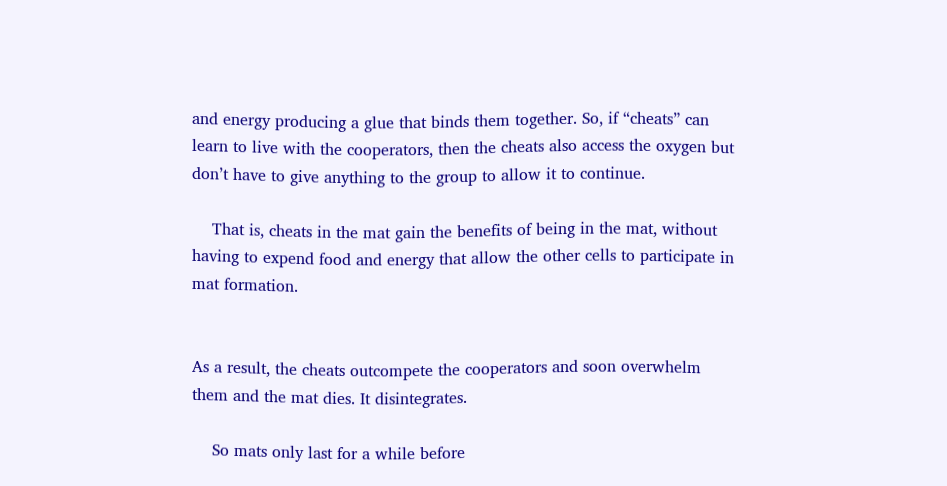and energy producing a glue that binds them together. So, if “cheats” can learn to live with the cooperators, then the cheats also access the oxygen but don’t have to give anything to the group to allow it to continue.

    That is, cheats in the mat gain the benefits of being in the mat, without having to expend food and energy that allow the other cells to participate in mat formation.


As a result, the cheats outcompete the cooperators and soon overwhelm them and the mat dies. It disintegrates.

    So mats only last for a while before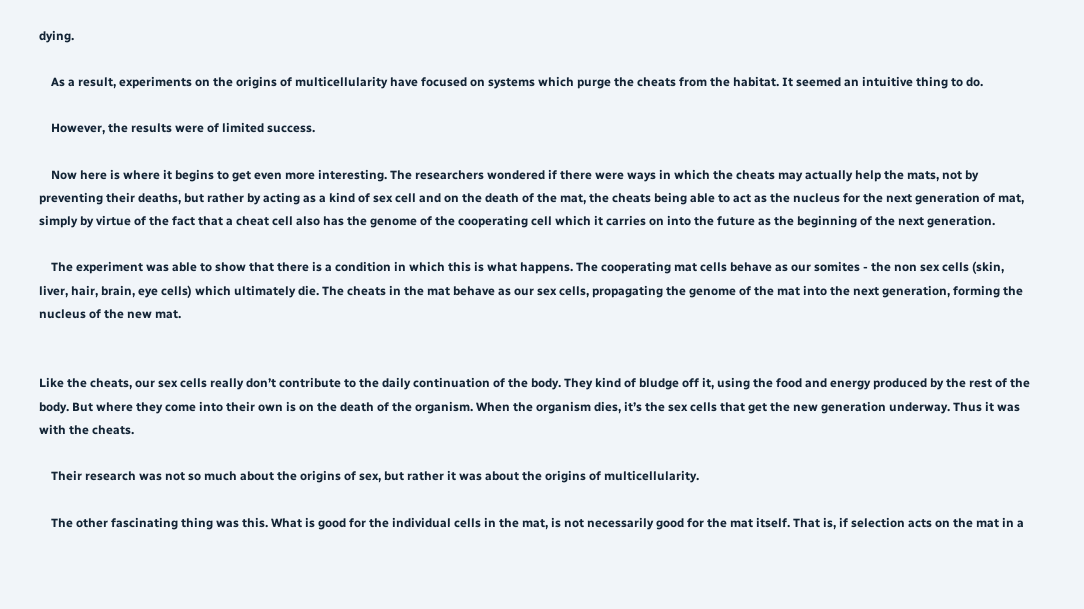dying.

    As a result, experiments on the origins of multicellularity have focused on systems which purge the cheats from the habitat. It seemed an intuitive thing to do.

    However, the results were of limited success.

    Now here is where it begins to get even more interesting. The researchers wondered if there were ways in which the cheats may actually help the mats, not by preventing their deaths, but rather by acting as a kind of sex cell and on the death of the mat, the cheats being able to act as the nucleus for the next generation of mat, simply by virtue of the fact that a cheat cell also has the genome of the cooperating cell which it carries on into the future as the beginning of the next generation.

    The experiment was able to show that there is a condition in which this is what happens. The cooperating mat cells behave as our somites - the non sex cells (skin, liver, hair, brain, eye cells) which ultimately die. The cheats in the mat behave as our sex cells, propagating the genome of the mat into the next generation, forming the nucleus of the new mat.


Like the cheats, our sex cells really don’t contribute to the daily continuation of the body. They kind of bludge off it, using the food and energy produced by the rest of the body. But where they come into their own is on the death of the organism. When the organism dies, it’s the sex cells that get the new generation underway. Thus it was with the cheats.

    Their research was not so much about the origins of sex, but rather it was about the origins of multicellularity.

    The other fascinating thing was this. What is good for the individual cells in the mat, is not necessarily good for the mat itself. That is, if selection acts on the mat in a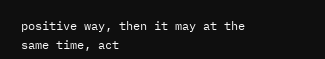positive way, then it may at the same time, act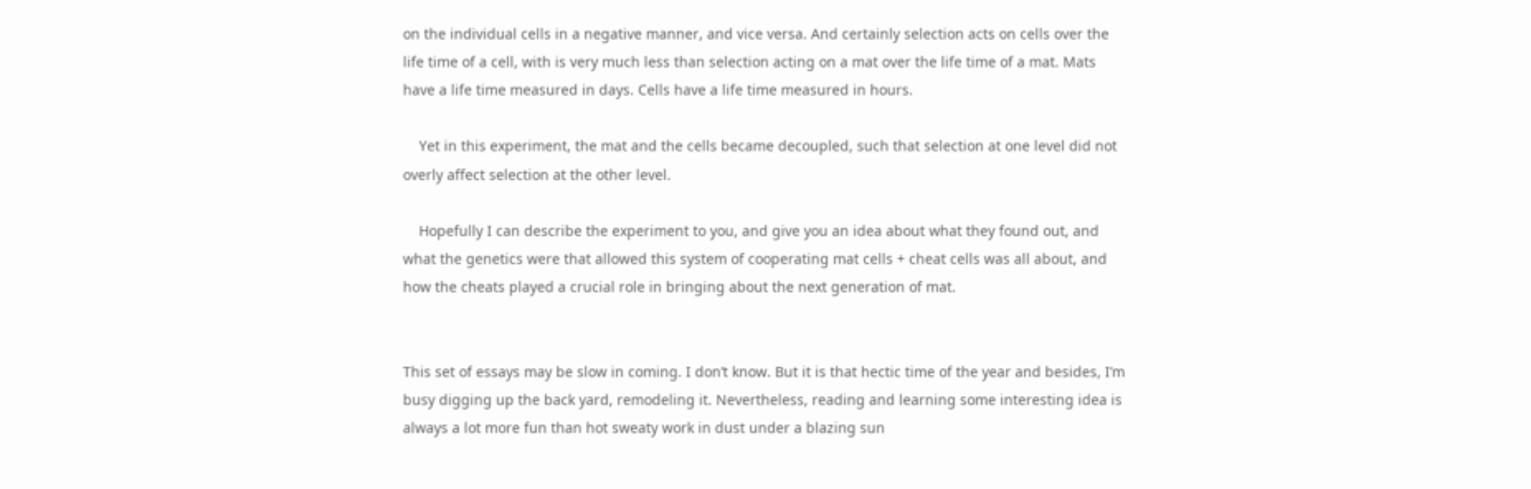on the individual cells in a negative manner, and vice versa. And certainly selection acts on cells over the life time of a cell, with is very much less than selection acting on a mat over the life time of a mat. Mats have a life time measured in days. Cells have a life time measured in hours.

    Yet in this experiment, the mat and the cells became decoupled, such that selection at one level did not overly affect selection at the other level.

    Hopefully I can describe the experiment to you, and give you an idea about what they found out, and what the genetics were that allowed this system of cooperating mat cells + cheat cells was all about, and how the cheats played a crucial role in bringing about the next generation of mat.


This set of essays may be slow in coming. I don’t know. But it is that hectic time of the year and besides, I’m busy digging up the back yard, remodeling it. Nevertheless, reading and learning some interesting idea is always a lot more fun than hot sweaty work in dust under a blazing sun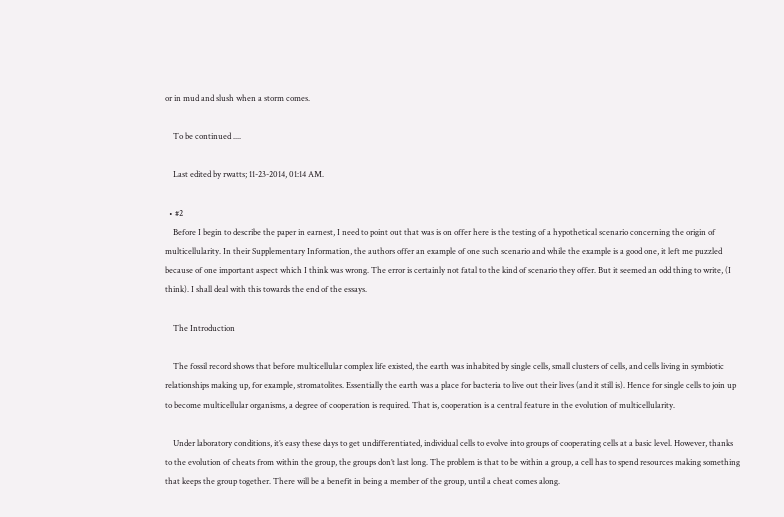or in mud and slush when a storm comes.

    To be continued ....

    Last edited by rwatts; 11-23-2014, 01:14 AM.

  • #2
    Before I begin to describe the paper in earnest, I need to point out that was is on offer here is the testing of a hypothetical scenario concerning the origin of multicellularity. In their Supplementary Information, the authors offer an example of one such scenario and while the example is a good one, it left me puzzled because of one important aspect which I think was wrong. The error is certainly not fatal to the kind of scenario they offer. But it seemed an odd thing to write, (I think). I shall deal with this towards the end of the essays.

    The Introduction

    The fossil record shows that before multicellular complex life existed, the earth was inhabited by single cells, small clusters of cells, and cells living in symbiotic relationships making up, for example, stromatolites. Essentially the earth was a place for bacteria to live out their lives (and it still is). Hence for single cells to join up to become multicellular organisms, a degree of cooperation is required. That is, cooperation is a central feature in the evolution of multicellularity.

    Under laboratory conditions, it’s easy these days to get undifferentiated, individual cells to evolve into groups of cooperating cells at a basic level. However, thanks to the evolution of cheats from within the group, the groups don’t last long. The problem is that to be within a group, a cell has to spend resources making something that keeps the group together. There will be a benefit in being a member of the group, until a cheat comes along.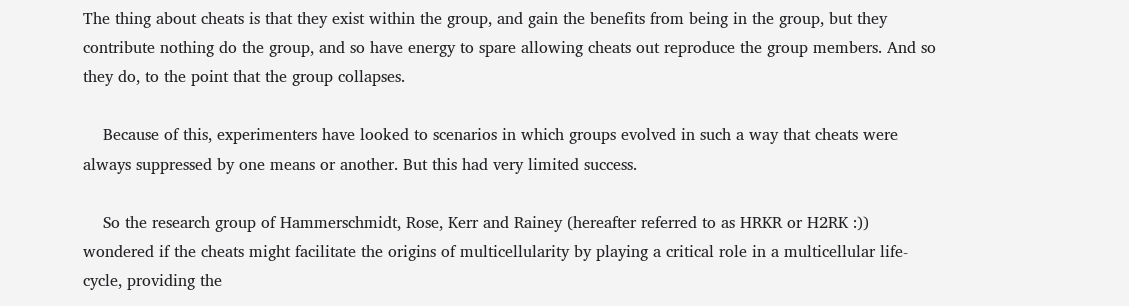The thing about cheats is that they exist within the group, and gain the benefits from being in the group, but they contribute nothing do the group, and so have energy to spare allowing cheats out reproduce the group members. And so they do, to the point that the group collapses.

    Because of this, experimenters have looked to scenarios in which groups evolved in such a way that cheats were always suppressed by one means or another. But this had very limited success.

    So the research group of Hammerschmidt, Rose, Kerr and Rainey (hereafter referred to as HRKR or H2RK :)) wondered if the cheats might facilitate the origins of multicellularity by playing a critical role in a multicellular life-cycle, providing the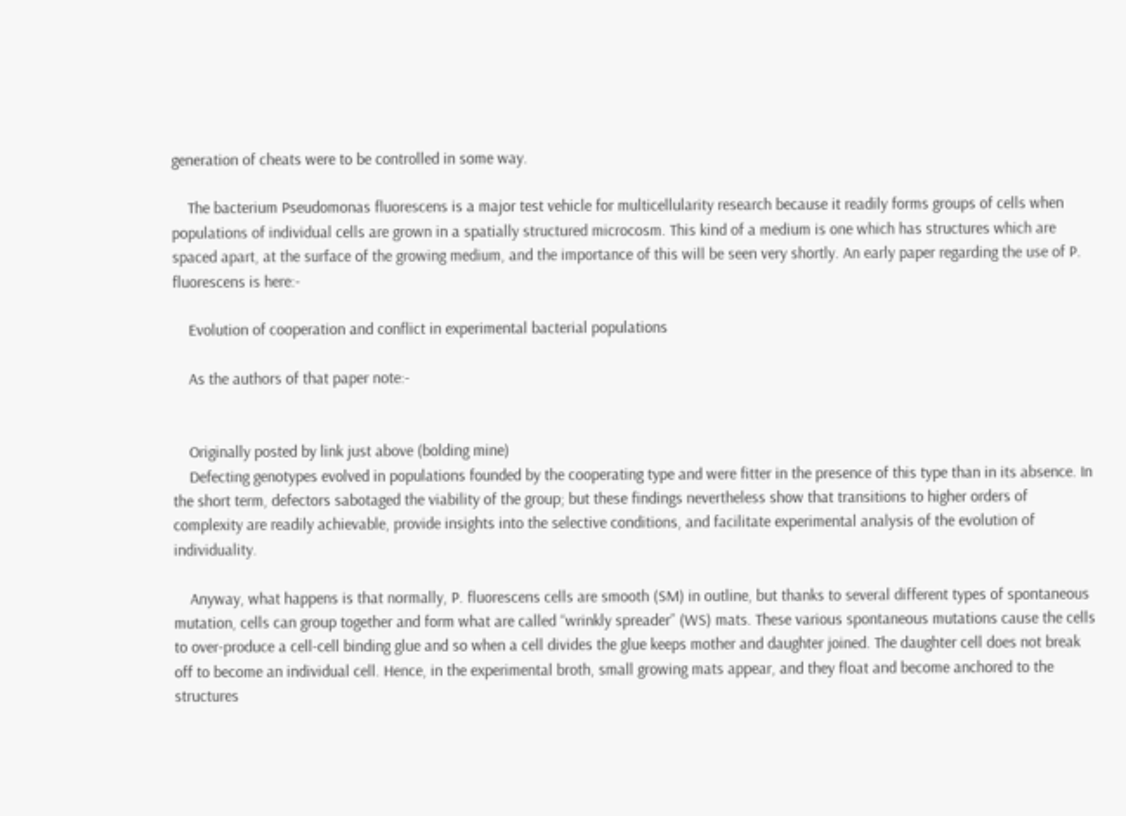generation of cheats were to be controlled in some way.

    The bacterium Pseudomonas fluorescens is a major test vehicle for multicellularity research because it readily forms groups of cells when populations of individual cells are grown in a spatially structured microcosm. This kind of a medium is one which has structures which are spaced apart, at the surface of the growing medium, and the importance of this will be seen very shortly. An early paper regarding the use of P. fluorescens is here:-

    Evolution of cooperation and conflict in experimental bacterial populations

    As the authors of that paper note:-


    Originally posted by link just above (bolding mine)
    Defecting genotypes evolved in populations founded by the cooperating type and were fitter in the presence of this type than in its absence. In the short term, defectors sabotaged the viability of the group; but these findings nevertheless show that transitions to higher orders of complexity are readily achievable, provide insights into the selective conditions, and facilitate experimental analysis of the evolution of individuality.

    Anyway, what happens is that normally, P. fluorescens cells are smooth (SM) in outline, but thanks to several different types of spontaneous mutation, cells can group together and form what are called “wrinkly spreader” (WS) mats. These various spontaneous mutations cause the cells to over-produce a cell-cell binding glue and so when a cell divides the glue keeps mother and daughter joined. The daughter cell does not break off to become an individual cell. Hence, in the experimental broth, small growing mats appear, and they float and become anchored to the structures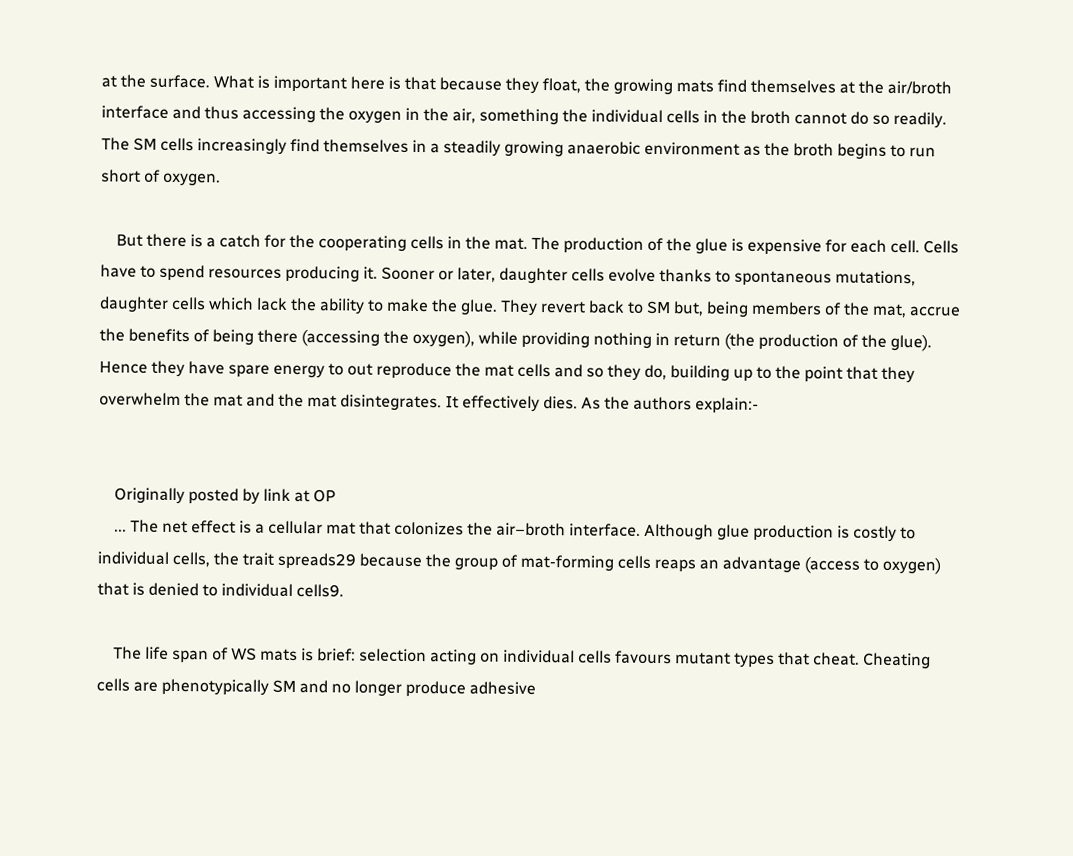at the surface. What is important here is that because they float, the growing mats find themselves at the air/broth interface and thus accessing the oxygen in the air, something the individual cells in the broth cannot do so readily. The SM cells increasingly find themselves in a steadily growing anaerobic environment as the broth begins to run short of oxygen.

    But there is a catch for the cooperating cells in the mat. The production of the glue is expensive for each cell. Cells have to spend resources producing it. Sooner or later, daughter cells evolve thanks to spontaneous mutations, daughter cells which lack the ability to make the glue. They revert back to SM but, being members of the mat, accrue the benefits of being there (accessing the oxygen), while providing nothing in return (the production of the glue). Hence they have spare energy to out reproduce the mat cells and so they do, building up to the point that they overwhelm the mat and the mat disintegrates. It effectively dies. As the authors explain:-


    Originally posted by link at OP
    ... The net effect is a cellular mat that colonizes the air–broth interface. Although glue production is costly to individual cells, the trait spreads29 because the group of mat-forming cells reaps an advantage (access to oxygen) that is denied to individual cells9.

    The life span of WS mats is brief: selection acting on individual cells favours mutant types that cheat. Cheating cells are phenotypically SM and no longer produce adhesive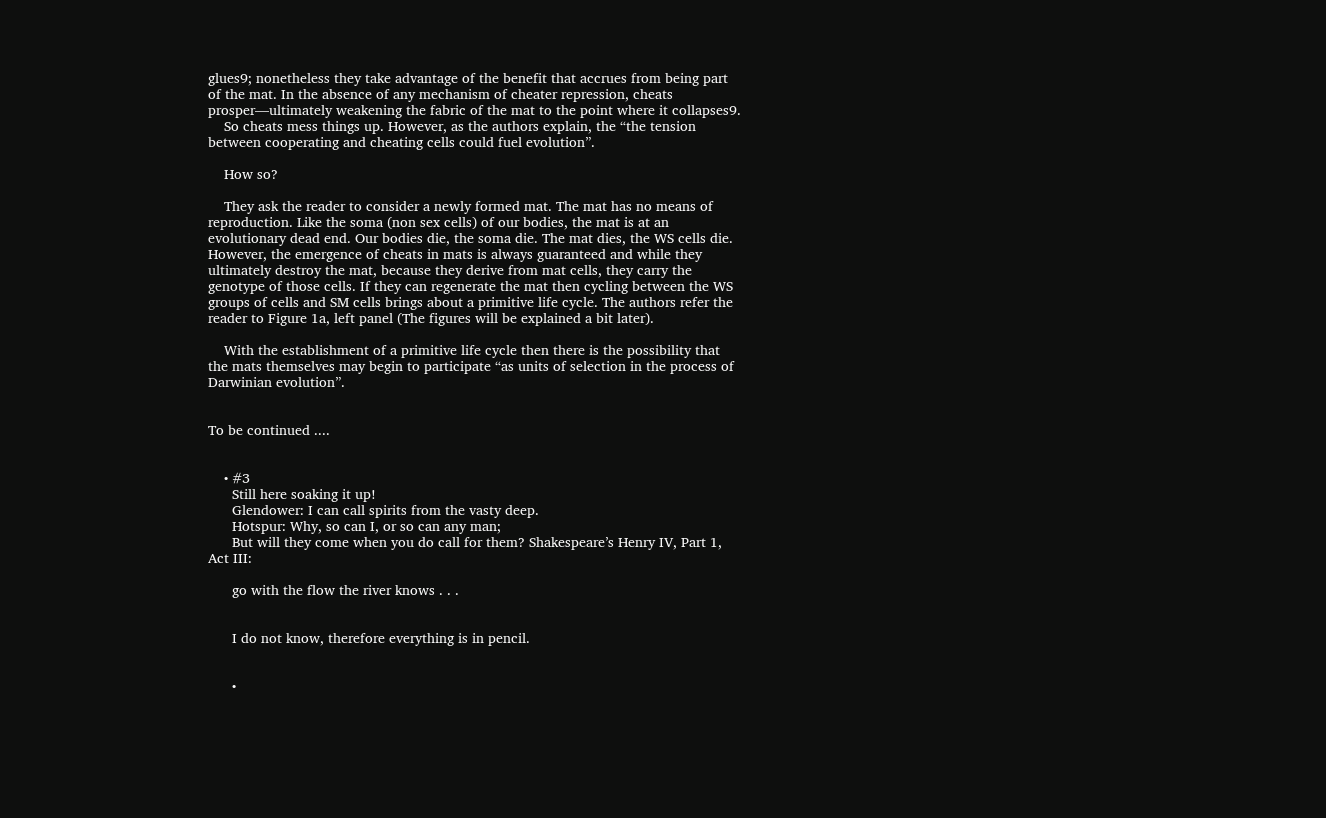glues9; nonetheless they take advantage of the benefit that accrues from being part of the mat. In the absence of any mechanism of cheater repression, cheats prosper—ultimately weakening the fabric of the mat to the point where it collapses9.
    So cheats mess things up. However, as the authors explain, the “the tension between cooperating and cheating cells could fuel evolution”.

    How so?

    They ask the reader to consider a newly formed mat. The mat has no means of reproduction. Like the soma (non sex cells) of our bodies, the mat is at an evolutionary dead end. Our bodies die, the soma die. The mat dies, the WS cells die. However, the emergence of cheats in mats is always guaranteed and while they ultimately destroy the mat, because they derive from mat cells, they carry the genotype of those cells. If they can regenerate the mat then cycling between the WS groups of cells and SM cells brings about a primitive life cycle. The authors refer the reader to Figure 1a, left panel (The figures will be explained a bit later).

    With the establishment of a primitive life cycle then there is the possibility that the mats themselves may begin to participate “as units of selection in the process of Darwinian evolution”.


To be continued ....


    • #3
      Still here soaking it up!
      Glendower: I can call spirits from the vasty deep.
      Hotspur: Why, so can I, or so can any man;
      But will they come when you do call for them? Shakespeare’s Henry IV, Part 1, Act III:

      go with the flow the river knows . . .


      I do not know, therefore everything is in pencil.


      •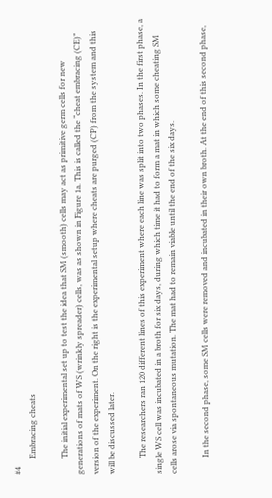#4
        Embracing cheats

        The initial experimental set up to test the idea that SM (smooth) cells may act as primitive germ cells for new generations of mats of WS (wrinkly spreader) cells, was as shown in Figure 1a. This is called the “cheat embracing (CE)” version of the experiment. On the right is the experimental setup where cheats are purged (CP) from the system and this will be discussed later.

        The researchers ran 120 different lines of this experiment where each line was split into two phases. In the first phase, a single WS cell was incubated in a broth for six days, during which time it had to form a mat in which some cheating SM cells arose via spontaneous mutation. The mat had to remain viable until the end of the six days.

        In the second phase, some SM cells were removed and incubated in their own broth. At the end of this second phase,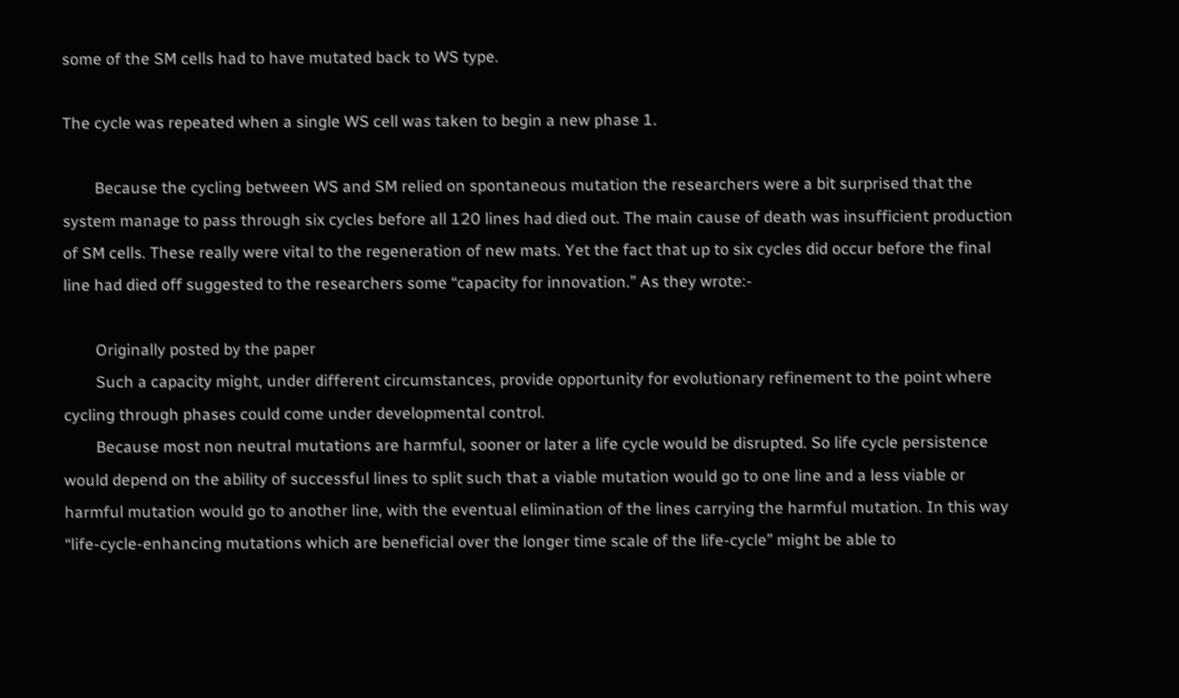some of the SM cells had to have mutated back to WS type.

The cycle was repeated when a single WS cell was taken to begin a new phase 1.

        Because the cycling between WS and SM relied on spontaneous mutation the researchers were a bit surprised that the system manage to pass through six cycles before all 120 lines had died out. The main cause of death was insufficient production of SM cells. These really were vital to the regeneration of new mats. Yet the fact that up to six cycles did occur before the final line had died off suggested to the researchers some “capacity for innovation.” As they wrote:-

        Originally posted by the paper
        Such a capacity might, under different circumstances, provide opportunity for evolutionary refinement to the point where cycling through phases could come under developmental control.
        Because most non neutral mutations are harmful, sooner or later a life cycle would be disrupted. So life cycle persistence would depend on the ability of successful lines to split such that a viable mutation would go to one line and a less viable or harmful mutation would go to another line, with the eventual elimination of the lines carrying the harmful mutation. In this way “life-cycle-enhancing mutations which are beneficial over the longer time scale of the life-cycle” might be able to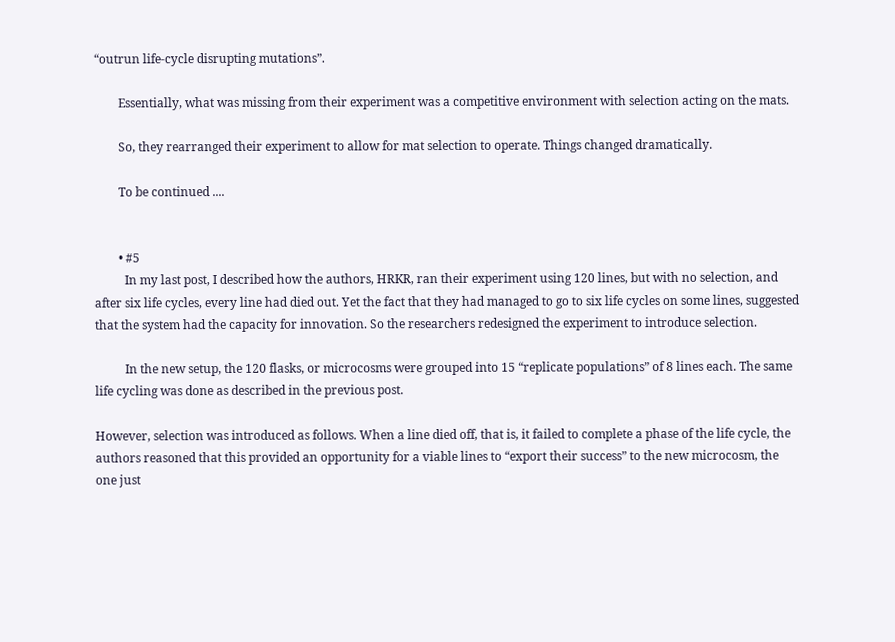“outrun life-cycle disrupting mutations”.

        Essentially, what was missing from their experiment was a competitive environment with selection acting on the mats.

        So, they rearranged their experiment to allow for mat selection to operate. Things changed dramatically.

        To be continued ....


        • #5
          In my last post, I described how the authors, HRKR, ran their experiment using 120 lines, but with no selection, and after six life cycles, every line had died out. Yet the fact that they had managed to go to six life cycles on some lines, suggested that the system had the capacity for innovation. So the researchers redesigned the experiment to introduce selection.

          In the new setup, the 120 flasks, or microcosms were grouped into 15 “replicate populations” of 8 lines each. The same life cycling was done as described in the previous post.

However, selection was introduced as follows. When a line died off, that is, it failed to complete a phase of the life cycle, the authors reasoned that this provided an opportunity for a viable lines to “export their success” to the new microcosm, the one just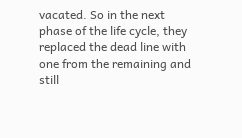vacated. So in the next phase of the life cycle, they replaced the dead line with one from the remaining and still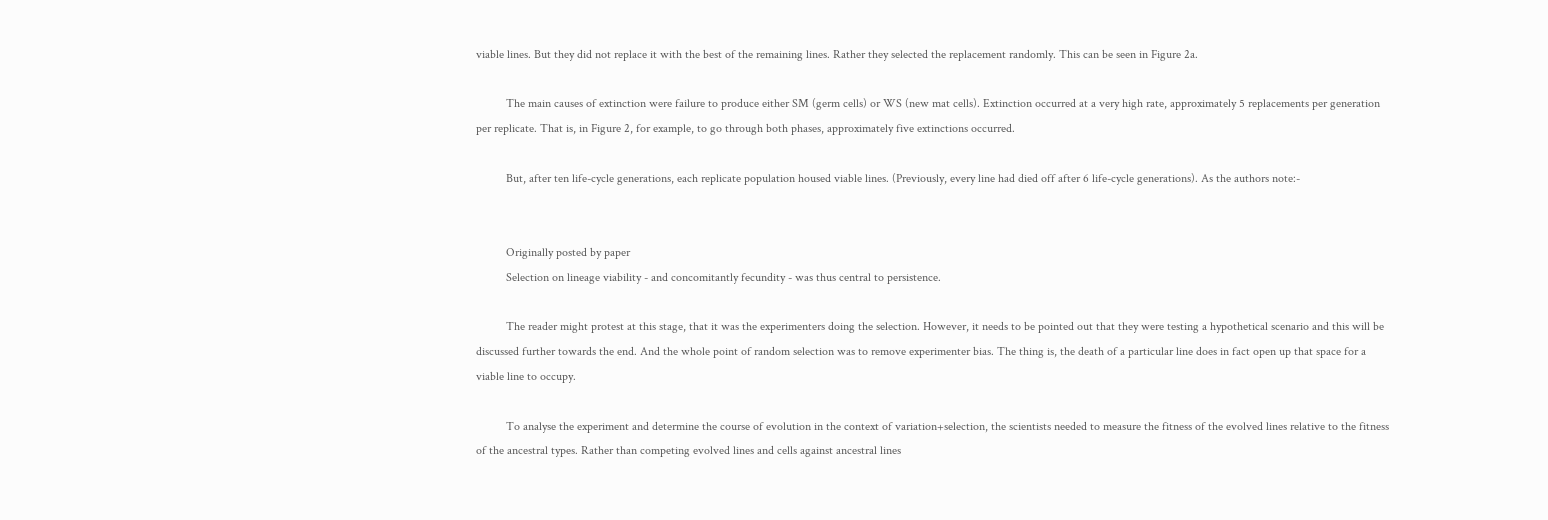viable lines. But they did not replace it with the best of the remaining lines. Rather they selected the replacement randomly. This can be seen in Figure 2a.

          The main causes of extinction were failure to produce either SM (germ cells) or WS (new mat cells). Extinction occurred at a very high rate, approximately 5 replacements per generation per replicate. That is, in Figure 2, for example, to go through both phases, approximately five extinctions occurred.

          But, after ten life-cycle generations, each replicate population housed viable lines. (Previously, every line had died off after 6 life-cycle generations). As the authors note:-


          Originally posted by paper
          Selection on lineage viability - and concomitantly fecundity - was thus central to persistence.

          The reader might protest at this stage, that it was the experimenters doing the selection. However, it needs to be pointed out that they were testing a hypothetical scenario and this will be discussed further towards the end. And the whole point of random selection was to remove experimenter bias. The thing is, the death of a particular line does in fact open up that space for a viable line to occupy.

          To analyse the experiment and determine the course of evolution in the context of variation+selection, the scientists needed to measure the fitness of the evolved lines relative to the fitness of the ancestral types. Rather than competing evolved lines and cells against ancestral lines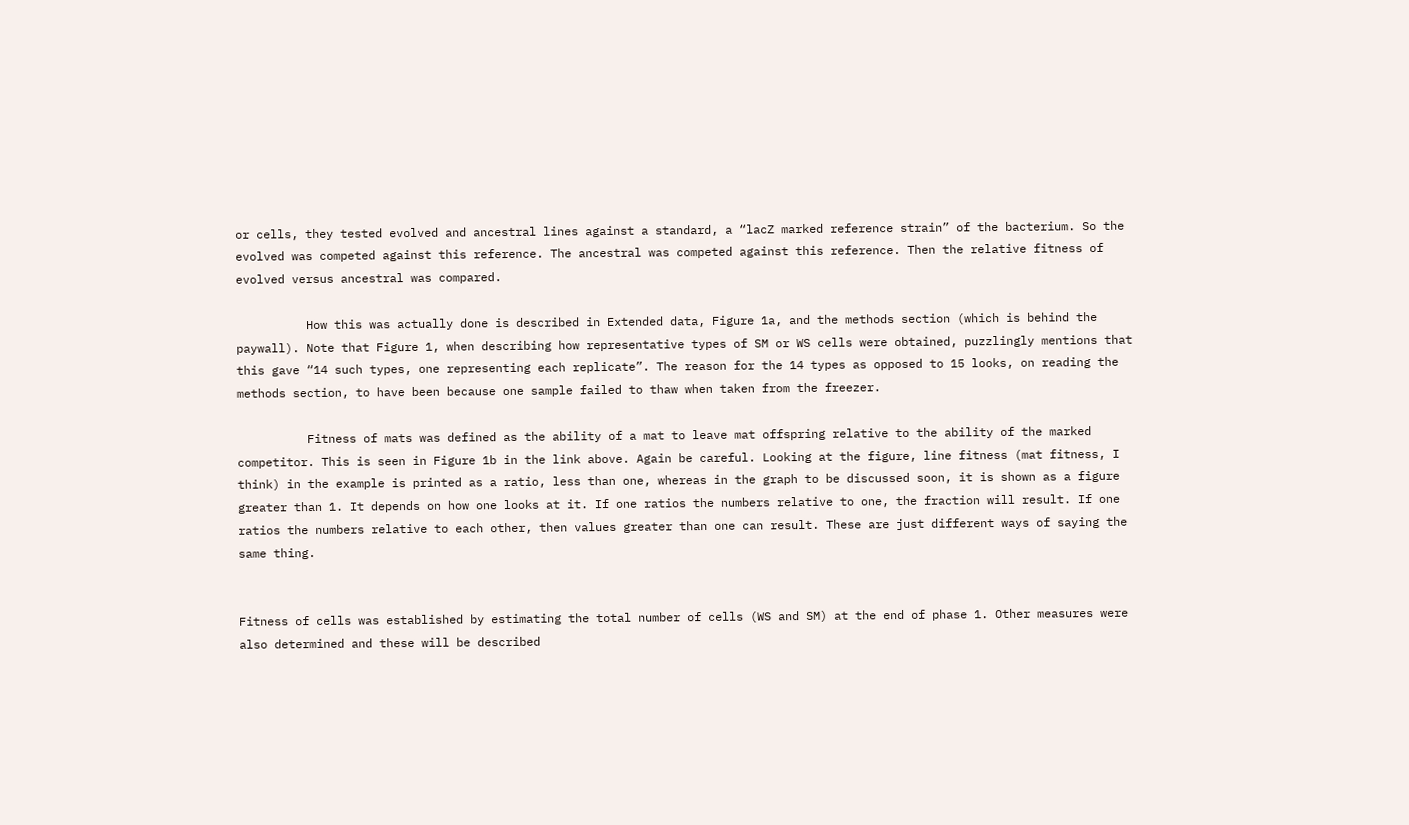or cells, they tested evolved and ancestral lines against a standard, a “lacZ marked reference strain” of the bacterium. So the evolved was competed against this reference. The ancestral was competed against this reference. Then the relative fitness of evolved versus ancestral was compared.

          How this was actually done is described in Extended data, Figure 1a, and the methods section (which is behind the paywall). Note that Figure 1, when describing how representative types of SM or WS cells were obtained, puzzlingly mentions that this gave “14 such types, one representing each replicate”. The reason for the 14 types as opposed to 15 looks, on reading the methods section, to have been because one sample failed to thaw when taken from the freezer.

          Fitness of mats was defined as the ability of a mat to leave mat offspring relative to the ability of the marked competitor. This is seen in Figure 1b in the link above. Again be careful. Looking at the figure, line fitness (mat fitness, I think) in the example is printed as a ratio, less than one, whereas in the graph to be discussed soon, it is shown as a figure greater than 1. It depends on how one looks at it. If one ratios the numbers relative to one, the fraction will result. If one ratios the numbers relative to each other, then values greater than one can result. These are just different ways of saying the same thing.


Fitness of cells was established by estimating the total number of cells (WS and SM) at the end of phase 1. Other measures were also determined and these will be described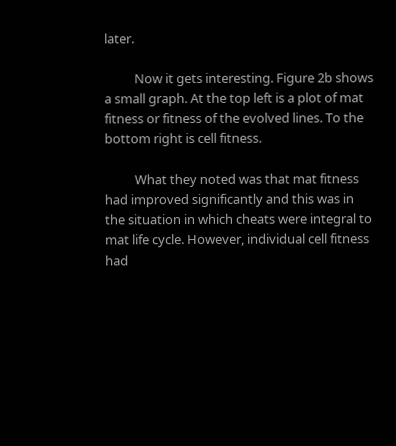later.

          Now it gets interesting. Figure 2b shows a small graph. At the top left is a plot of mat fitness or fitness of the evolved lines. To the bottom right is cell fitness.

          What they noted was that mat fitness had improved significantly and this was in the situation in which cheats were integral to mat life cycle. However, individual cell fitness had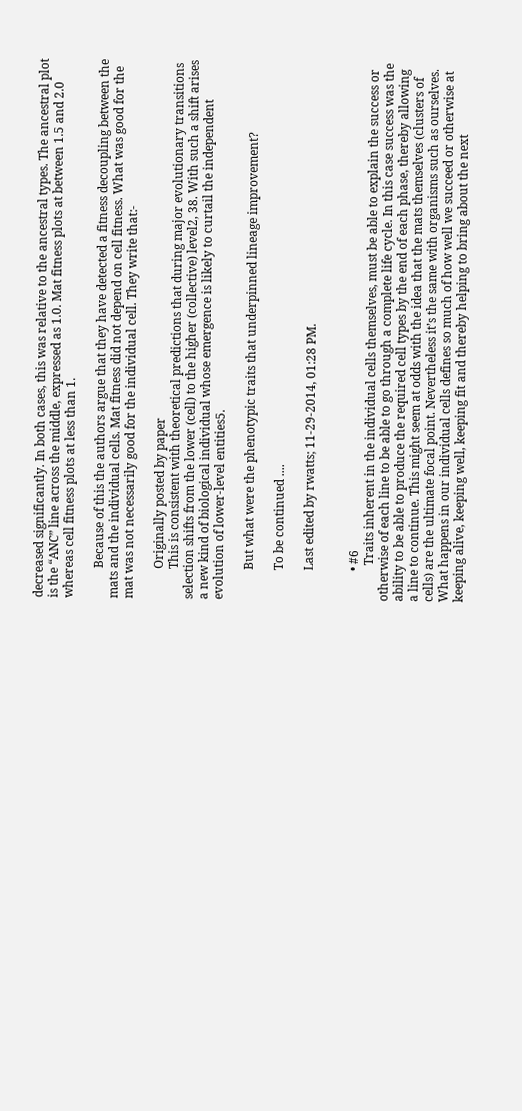decreased significantly. In both cases, this was relative to the ancestral types. The ancestral plot is the “ANC” line across the middle, expressed as 1.0. Mat fitness plots at between 1.5 and 2.0 whereas cell fitness plots at less than 1.

          Because of this the authors argue that they have detected a fitness decoupling between the mats and the individual cells. Mat fitness did not depend on cell fitness. What was good for the mat was not necessarily good for the individual cell. They write that:-

          Originally posted by paper
          This is consistent with theoretical predictions that during major evolutionary transitions selection shifts from the lower (cell) to the higher (collective) level2, 38. With such a shift arises a new kind of biological individual whose emergence is likely to curtail the independent evolution of lower-level entities5.

          But what were the phenotypic traits that underpinned lineage improvement?

          To be continued ....

          Last edited by rwatts; 11-29-2014, 01:28 PM.


          • #6
            Traits inherent in the individual cells themselves, must be able to explain the success or otherwise of each line to be able to go through a complete life cycle. In this case success was the ability to be able to produce the required cell types by the end of each phase, thereby allowing a line to continue. This might seem at odds with the idea that the mats themselves (clusters of cells) are the ultimate focal point. Nevertheless it’s the same with organisms such as ourselves. What happens in our individual cells defines so much of how well we succeed or otherwise at keeping alive, keeping well, keeping fit and thereby helping to bring about the next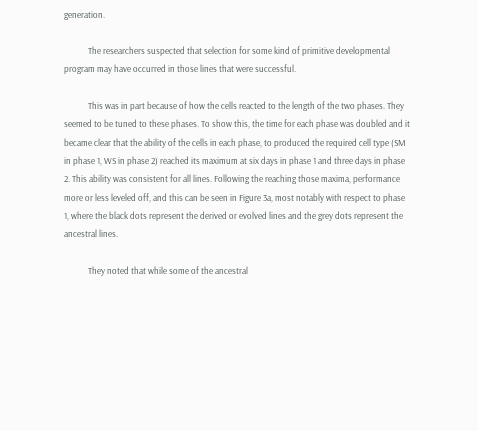generation.

            The researchers suspected that selection for some kind of primitive developmental program may have occurred in those lines that were successful.

            This was in part because of how the cells reacted to the length of the two phases. They seemed to be tuned to these phases. To show this, the time for each phase was doubled and it became clear that the ability of the cells in each phase, to produced the required cell type (SM in phase 1, WS in phase 2) reached its maximum at six days in phase 1 and three days in phase 2. This ability was consistent for all lines. Following the reaching those maxima, performance more or less leveled off, and this can be seen in Figure 3a, most notably with respect to phase 1, where the black dots represent the derived or evolved lines and the grey dots represent the ancestral lines.

            They noted that while some of the ancestral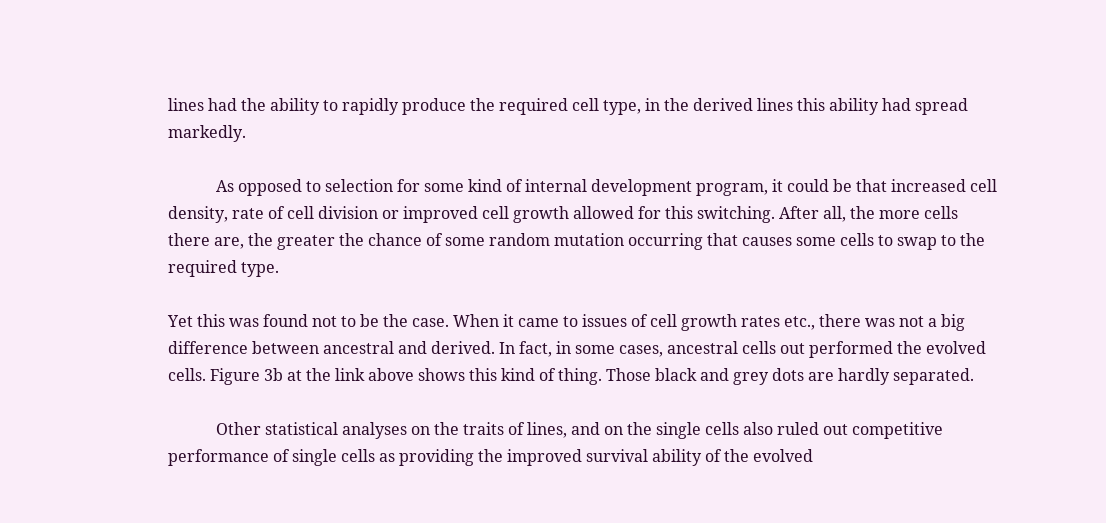lines had the ability to rapidly produce the required cell type, in the derived lines this ability had spread markedly.

            As opposed to selection for some kind of internal development program, it could be that increased cell density, rate of cell division or improved cell growth allowed for this switching. After all, the more cells there are, the greater the chance of some random mutation occurring that causes some cells to swap to the required type.

Yet this was found not to be the case. When it came to issues of cell growth rates etc., there was not a big difference between ancestral and derived. In fact, in some cases, ancestral cells out performed the evolved cells. Figure 3b at the link above shows this kind of thing. Those black and grey dots are hardly separated.

            Other statistical analyses on the traits of lines, and on the single cells also ruled out competitive performance of single cells as providing the improved survival ability of the evolved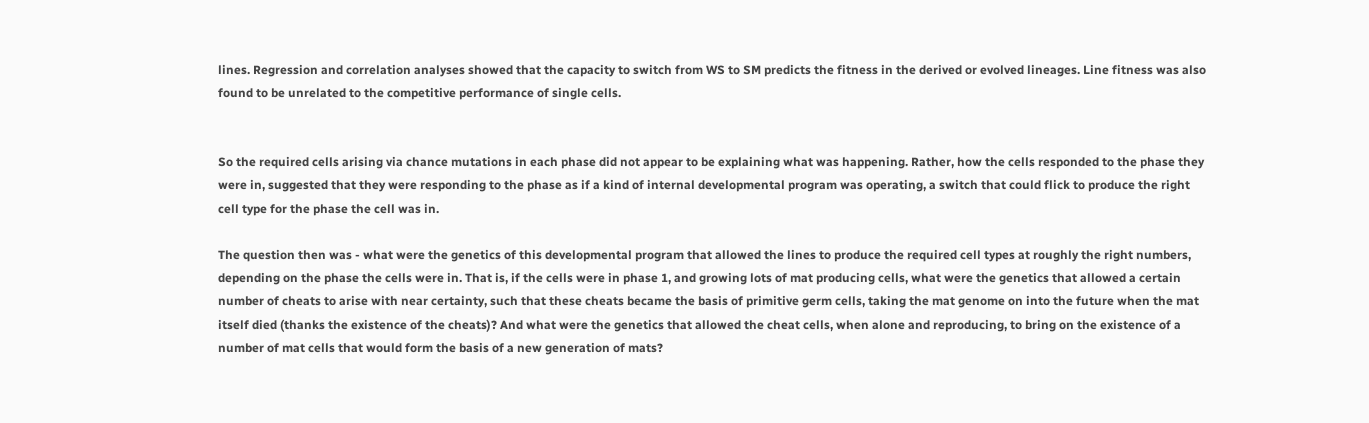lines. Regression and correlation analyses showed that the capacity to switch from WS to SM predicts the fitness in the derived or evolved lineages. Line fitness was also found to be unrelated to the competitive performance of single cells.


So the required cells arising via chance mutations in each phase did not appear to be explaining what was happening. Rather, how the cells responded to the phase they were in, suggested that they were responding to the phase as if a kind of internal developmental program was operating, a switch that could flick to produce the right cell type for the phase the cell was in.

The question then was - what were the genetics of this developmental program that allowed the lines to produce the required cell types at roughly the right numbers, depending on the phase the cells were in. That is, if the cells were in phase 1, and growing lots of mat producing cells, what were the genetics that allowed a certain number of cheats to arise with near certainty, such that these cheats became the basis of primitive germ cells, taking the mat genome on into the future when the mat itself died (thanks the existence of the cheats)? And what were the genetics that allowed the cheat cells, when alone and reproducing, to bring on the existence of a number of mat cells that would form the basis of a new generation of mats?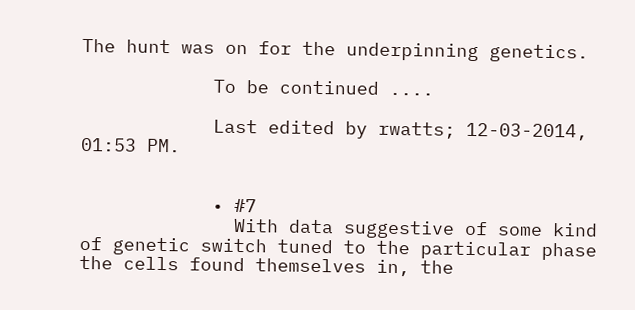The hunt was on for the underpinning genetics.

            To be continued ....

            Last edited by rwatts; 12-03-2014, 01:53 PM.


            • #7
              With data suggestive of some kind of genetic switch tuned to the particular phase the cells found themselves in, the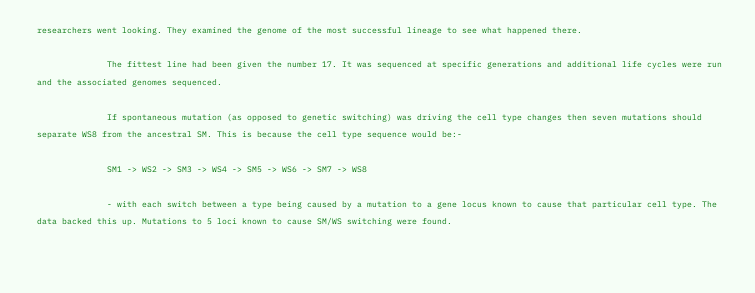researchers went looking. They examined the genome of the most successful lineage to see what happened there.

              The fittest line had been given the number 17. It was sequenced at specific generations and additional life cycles were run and the associated genomes sequenced.

              If spontaneous mutation (as opposed to genetic switching) was driving the cell type changes then seven mutations should separate WS8 from the ancestral SM. This is because the cell type sequence would be:-

              SM1 -> WS2 -> SM3 -> WS4 -> SM5 -> WS6 -> SM7 -> WS8

              - with each switch between a type being caused by a mutation to a gene locus known to cause that particular cell type. The data backed this up. Mutations to 5 loci known to cause SM/WS switching were found.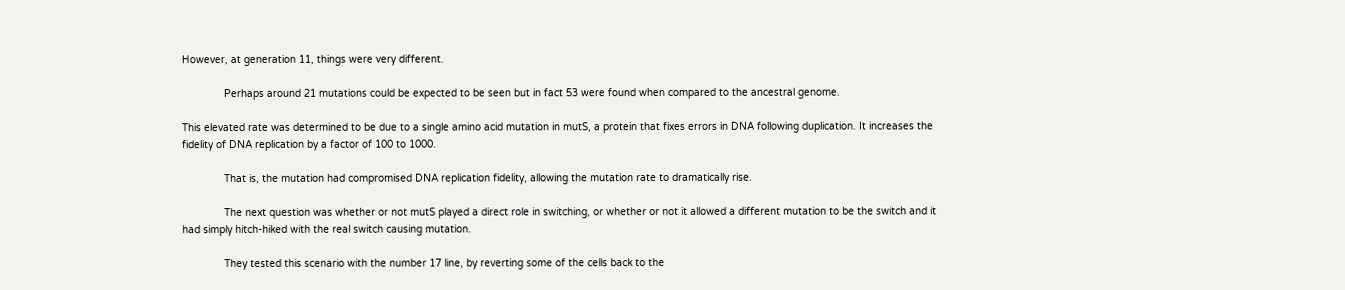However, at generation 11, things were very different.

              Perhaps around 21 mutations could be expected to be seen but in fact 53 were found when compared to the ancestral genome.

This elevated rate was determined to be due to a single amino acid mutation in mutS, a protein that fixes errors in DNA following duplication. It increases the fidelity of DNA replication by a factor of 100 to 1000.

              That is, the mutation had compromised DNA replication fidelity, allowing the mutation rate to dramatically rise.

              The next question was whether or not mutS played a direct role in switching, or whether or not it allowed a different mutation to be the switch and it had simply hitch-hiked with the real switch causing mutation.

              They tested this scenario with the number 17 line, by reverting some of the cells back to the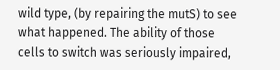wild type, (by repairing the mutS) to see what happened. The ability of those cells to switch was seriously impaired,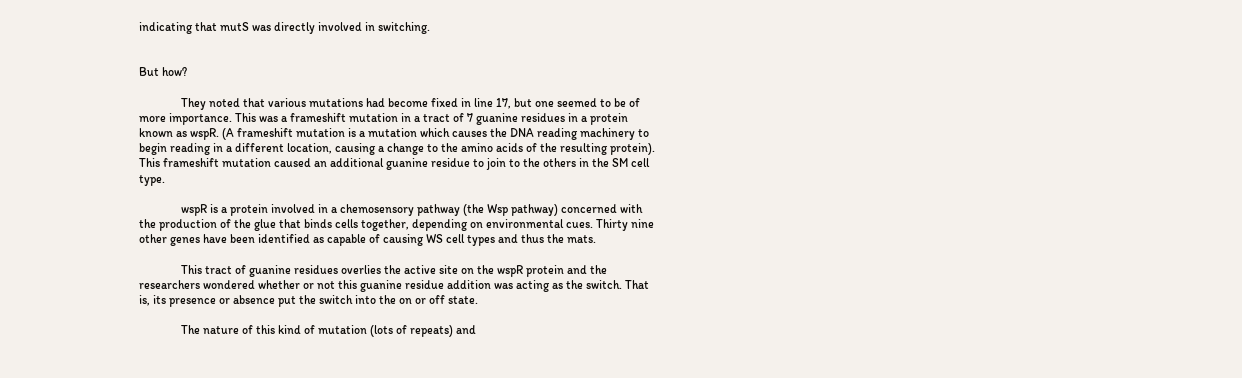indicating that mutS was directly involved in switching.


But how?

              They noted that various mutations had become fixed in line 17, but one seemed to be of more importance. This was a frameshift mutation in a tract of 7 guanine residues in a protein known as wspR. (A frameshift mutation is a mutation which causes the DNA reading machinery to begin reading in a different location, causing a change to the amino acids of the resulting protein). This frameshift mutation caused an additional guanine residue to join to the others in the SM cell type.

              wspR is a protein involved in a chemosensory pathway (the Wsp pathway) concerned with the production of the glue that binds cells together, depending on environmental cues. Thirty nine other genes have been identified as capable of causing WS cell types and thus the mats.

              This tract of guanine residues overlies the active site on the wspR protein and the researchers wondered whether or not this guanine residue addition was acting as the switch. That is, its presence or absence put the switch into the on or off state.

              The nature of this kind of mutation (lots of repeats) and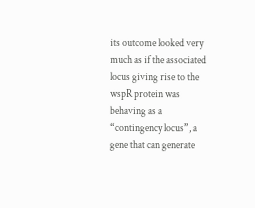its outcome looked very much as if the associated locus giving rise to the wspR protein was behaving as a “contingency locus”, a gene that can generate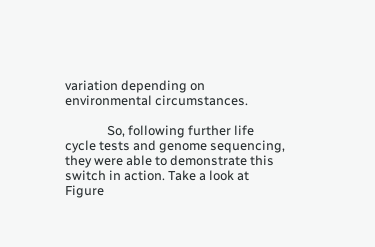variation depending on environmental circumstances.

              So, following further life cycle tests and genome sequencing, they were able to demonstrate this switch in action. Take a look at Figure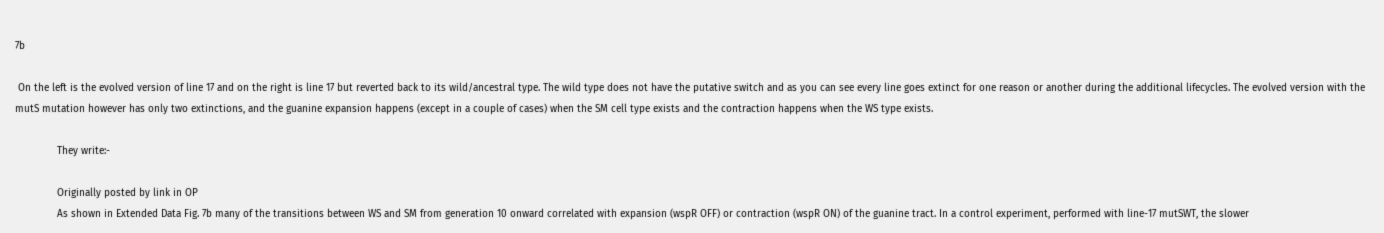7b

 On the left is the evolved version of line 17 and on the right is line 17 but reverted back to its wild/ancestral type. The wild type does not have the putative switch and as you can see every line goes extinct for one reason or another during the additional lifecycles. The evolved version with the mutS mutation however has only two extinctions, and the guanine expansion happens (except in a couple of cases) when the SM cell type exists and the contraction happens when the WS type exists.

              They write:-

              Originally posted by link in OP
              As shown in Extended Data Fig. 7b many of the transitions between WS and SM from generation 10 onward correlated with expansion (wspR OFF) or contraction (wspR ON) of the guanine tract. In a control experiment, performed with line-17 mutSWT, the slower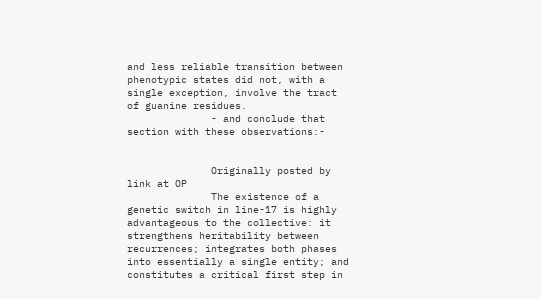and less reliable transition between phenotypic states did not, with a single exception, involve the tract of guanine residues.
              - and conclude that section with these observations:-


              Originally posted by link at OP
              The existence of a genetic switch in line-17 is highly advantageous to the collective: it strengthens heritability between recurrences; integrates both phases into essentially a single entity; and constitutes a critical first step in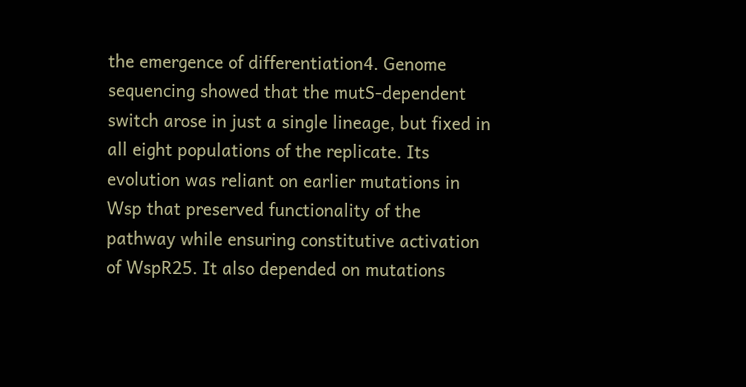the emergence of differentiation4. Genome sequencing showed that the mutS-dependent switch arose in just a single lineage, but fixed in all eight populations of the replicate. Its evolution was reliant on earlier mutations in Wsp that preserved functionality of the pathway while ensuring constitutive activation of WspR25. It also depended on mutations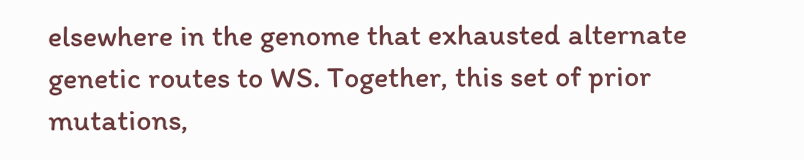elsewhere in the genome that exhausted alternate genetic routes to WS. Together, this set of prior mutations,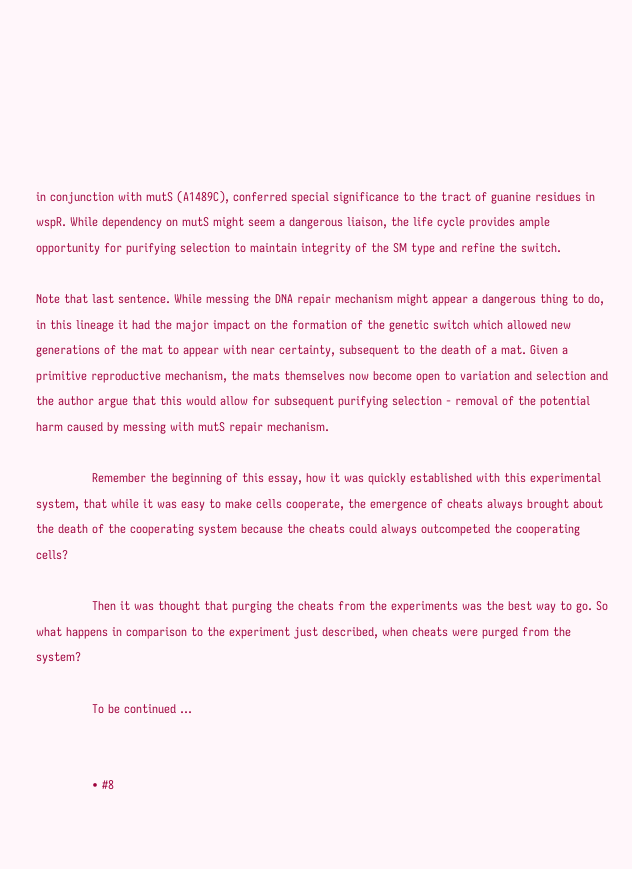in conjunction with mutS (A1489C), conferred special significance to the tract of guanine residues in wspR. While dependency on mutS might seem a dangerous liaison, the life cycle provides ample opportunity for purifying selection to maintain integrity of the SM type and refine the switch.

Note that last sentence. While messing the DNA repair mechanism might appear a dangerous thing to do, in this lineage it had the major impact on the formation of the genetic switch which allowed new generations of the mat to appear with near certainty, subsequent to the death of a mat. Given a primitive reproductive mechanism, the mats themselves now become open to variation and selection and the author argue that this would allow for subsequent purifying selection - removal of the potential harm caused by messing with mutS repair mechanism.

              Remember the beginning of this essay, how it was quickly established with this experimental system, that while it was easy to make cells cooperate, the emergence of cheats always brought about the death of the cooperating system because the cheats could always outcompeted the cooperating cells?

              Then it was thought that purging the cheats from the experiments was the best way to go. So what happens in comparison to the experiment just described, when cheats were purged from the system?

              To be continued ...


              • #8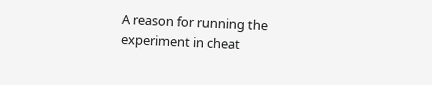A reason for running the experiment in cheat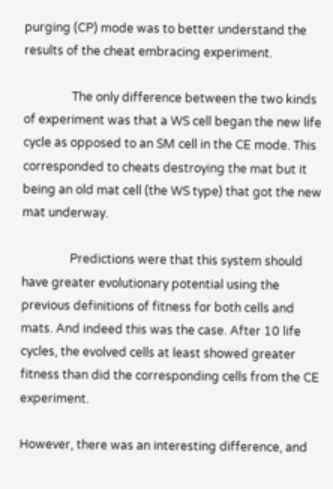purging (CP) mode was to better understand the results of the cheat embracing experiment.

                The only difference between the two kinds of experiment was that a WS cell began the new life cycle as opposed to an SM cell in the CE mode. This corresponded to cheats destroying the mat but it being an old mat cell (the WS type) that got the new mat underway.

                Predictions were that this system should have greater evolutionary potential using the previous definitions of fitness for both cells and mats. And indeed this was the case. After 10 life cycles, the evolved cells at least showed greater fitness than did the corresponding cells from the CE experiment.

However, there was an interesting difference, and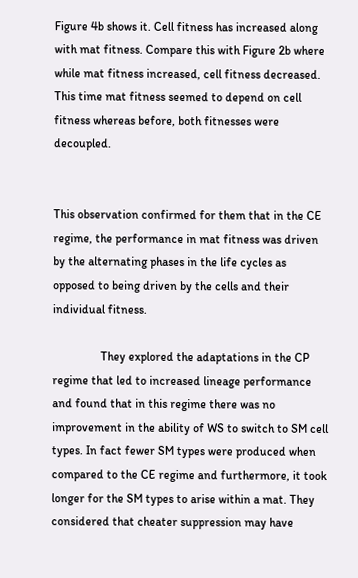Figure 4b shows it. Cell fitness has increased along with mat fitness. Compare this with Figure 2b where while mat fitness increased, cell fitness decreased. This time mat fitness seemed to depend on cell fitness whereas before, both fitnesses were decoupled.


This observation confirmed for them that in the CE regime, the performance in mat fitness was driven by the alternating phases in the life cycles as opposed to being driven by the cells and their individual fitness.

                They explored the adaptations in the CP regime that led to increased lineage performance and found that in this regime there was no improvement in the ability of WS to switch to SM cell types. In fact fewer SM types were produced when compared to the CE regime and furthermore, it took longer for the SM types to arise within a mat. They considered that cheater suppression may have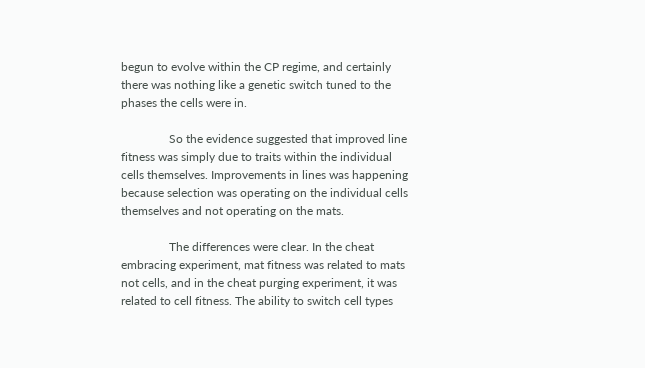begun to evolve within the CP regime, and certainly there was nothing like a genetic switch tuned to the phases the cells were in.

                So the evidence suggested that improved line fitness was simply due to traits within the individual cells themselves. Improvements in lines was happening because selection was operating on the individual cells themselves and not operating on the mats.

                The differences were clear. In the cheat embracing experiment, mat fitness was related to mats not cells, and in the cheat purging experiment, it was related to cell fitness. The ability to switch cell types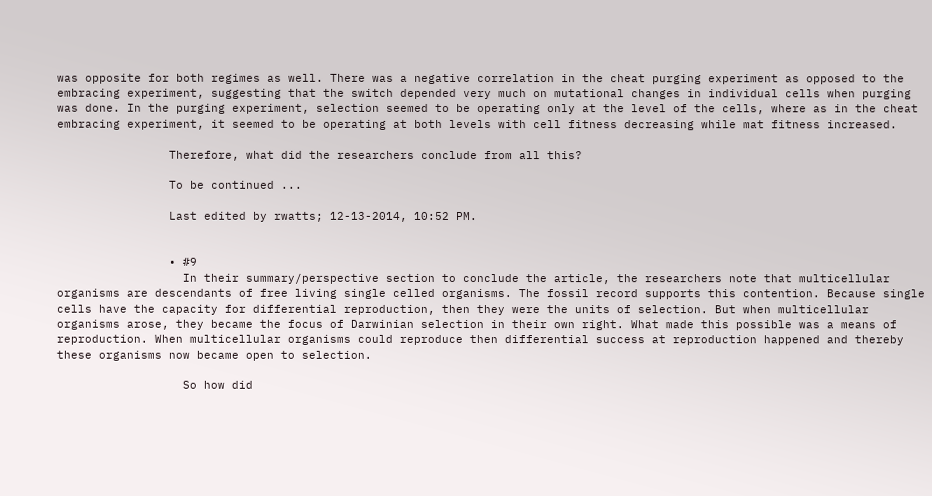was opposite for both regimes as well. There was a negative correlation in the cheat purging experiment as opposed to the embracing experiment, suggesting that the switch depended very much on mutational changes in individual cells when purging was done. In the purging experiment, selection seemed to be operating only at the level of the cells, where as in the cheat embracing experiment, it seemed to be operating at both levels with cell fitness decreasing while mat fitness increased.

                Therefore, what did the researchers conclude from all this?

                To be continued ...

                Last edited by rwatts; 12-13-2014, 10:52 PM.


                • #9
                  In their summary/perspective section to conclude the article, the researchers note that multicellular organisms are descendants of free living single celled organisms. The fossil record supports this contention. Because single cells have the capacity for differential reproduction, then they were the units of selection. But when multicellular organisms arose, they became the focus of Darwinian selection in their own right. What made this possible was a means of reproduction. When multicellular organisms could reproduce then differential success at reproduction happened and thereby these organisms now became open to selection.

                  So how did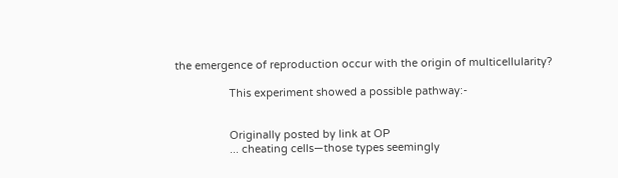the emergence of reproduction occur with the origin of multicellularity?

                  This experiment showed a possible pathway:-


                  Originally posted by link at OP
                  ... cheating cells—those types seemingly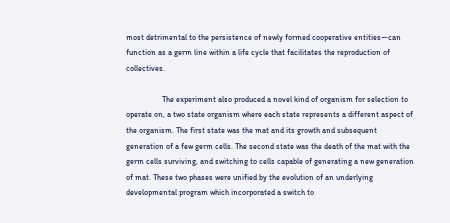most detrimental to the persistence of newly formed cooperative entities—can function as a germ line within a life cycle that facilitates the reproduction of collectives.

                  The experiment also produced a novel kind of organism for selection to operate on, a two state organism where each state represents a different aspect of the organism. The first state was the mat and its growth and subsequent generation of a few germ cells. The second state was the death of the mat with the germ cells surviving, and switching to cells capable of generating a new generation of mat. These two phases were unified by the evolution of an underlying developmental program which incorporated a switch to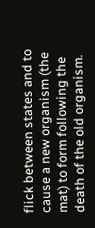flick between states and to cause a new organism (the mat) to form following the death of the old organism.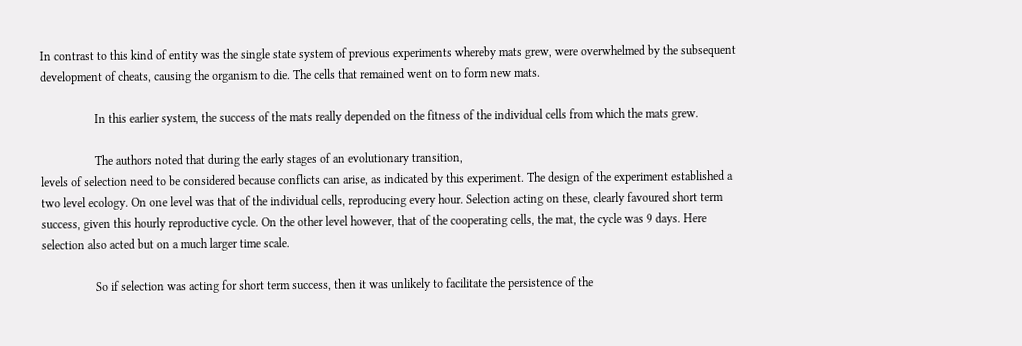In contrast to this kind of entity was the single state system of previous experiments whereby mats grew, were overwhelmed by the subsequent development of cheats, causing the organism to die. The cells that remained went on to form new mats.

                  In this earlier system, the success of the mats really depended on the fitness of the individual cells from which the mats grew.

                  The authors noted that during the early stages of an evolutionary transition,
levels of selection need to be considered because conflicts can arise, as indicated by this experiment. The design of the experiment established a two level ecology. On one level was that of the individual cells, reproducing every hour. Selection acting on these, clearly favoured short term success, given this hourly reproductive cycle. On the other level however, that of the cooperating cells, the mat, the cycle was 9 days. Here selection also acted but on a much larger time scale.

                  So if selection was acting for short term success, then it was unlikely to facilitate the persistence of the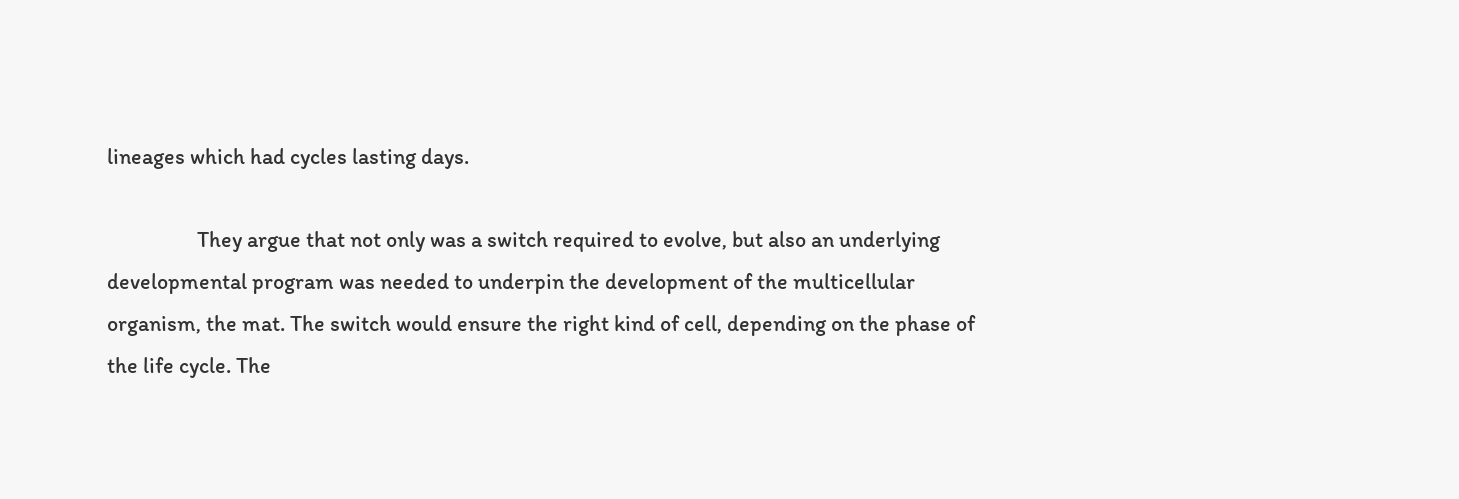lineages which had cycles lasting days.

                  They argue that not only was a switch required to evolve, but also an underlying developmental program was needed to underpin the development of the multicellular organism, the mat. The switch would ensure the right kind of cell, depending on the phase of the life cycle. The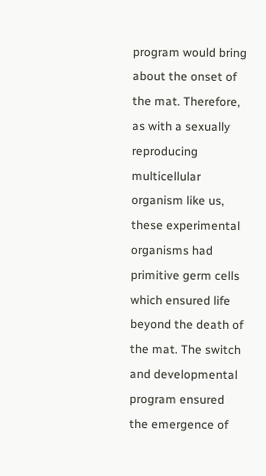program would bring about the onset of the mat. Therefore, as with a sexually reproducing multicellular organism like us, these experimental organisms had primitive germ cells which ensured life beyond the death of the mat. The switch and developmental program ensured the emergence of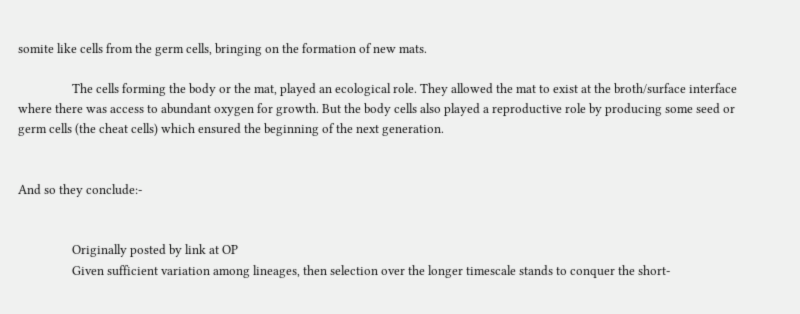somite like cells from the germ cells, bringing on the formation of new mats.

                  The cells forming the body or the mat, played an ecological role. They allowed the mat to exist at the broth/surface interface where there was access to abundant oxygen for growth. But the body cells also played a reproductive role by producing some seed or germ cells (the cheat cells) which ensured the beginning of the next generation.


And so they conclude:-


                  Originally posted by link at OP
                  Given sufficient variation among lineages, then selection over the longer timescale stands to conquer the short-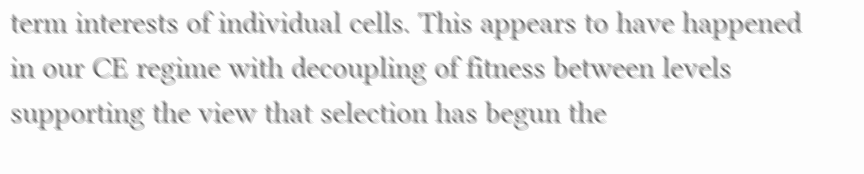term interests of individual cells. This appears to have happened in our CE regime with decoupling of fitness between levels supporting the view that selection has begun the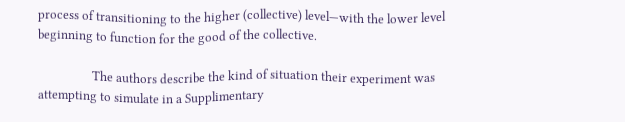process of transitioning to the higher (collective) level—with the lower level beginning to function for the good of the collective.

                  The authors describe the kind of situation their experiment was attempting to simulate in a Supplimentary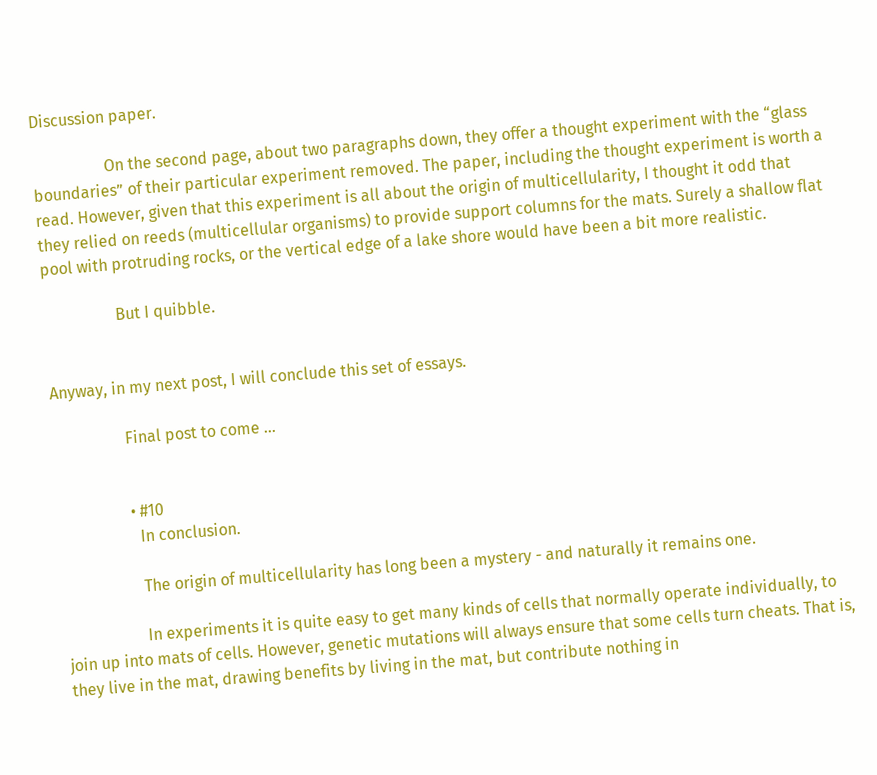Discussion paper.

                  On the second page, about two paragraphs down, they offer a thought experiment with the “glass boundaries” of their particular experiment removed. The paper, including the thought experiment is worth a read. However, given that this experiment is all about the origin of multicellularity, I thought it odd that they relied on reeds (multicellular organisms) to provide support columns for the mats. Surely a shallow flat pool with protruding rocks, or the vertical edge of a lake shore would have been a bit more realistic.

                  But I quibble.


Anyway, in my next post, I will conclude this set of essays.

                  Final post to come ...


                  • #10
                    In conclusion.

                    The origin of multicellularity has long been a mystery - and naturally it remains one.

                    In experiments it is quite easy to get many kinds of cells that normally operate individually, to join up into mats of cells. However, genetic mutations will always ensure that some cells turn cheats. That is, they live in the mat, drawing benefits by living in the mat, but contribute nothing in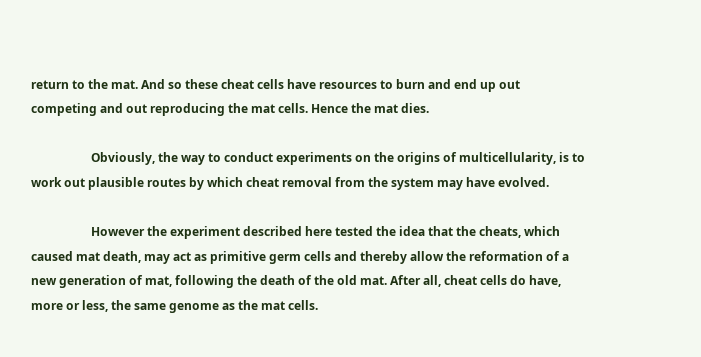return to the mat. And so these cheat cells have resources to burn and end up out competing and out reproducing the mat cells. Hence the mat dies.

                    Obviously, the way to conduct experiments on the origins of multicellularity, is to work out plausible routes by which cheat removal from the system may have evolved.

                    However the experiment described here tested the idea that the cheats, which caused mat death, may act as primitive germ cells and thereby allow the reformation of a new generation of mat, following the death of the old mat. After all, cheat cells do have, more or less, the same genome as the mat cells.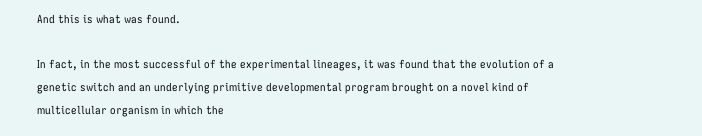And this is what was found.

In fact, in the most successful of the experimental lineages, it was found that the evolution of a genetic switch and an underlying primitive developmental program brought on a novel kind of multicellular organism in which the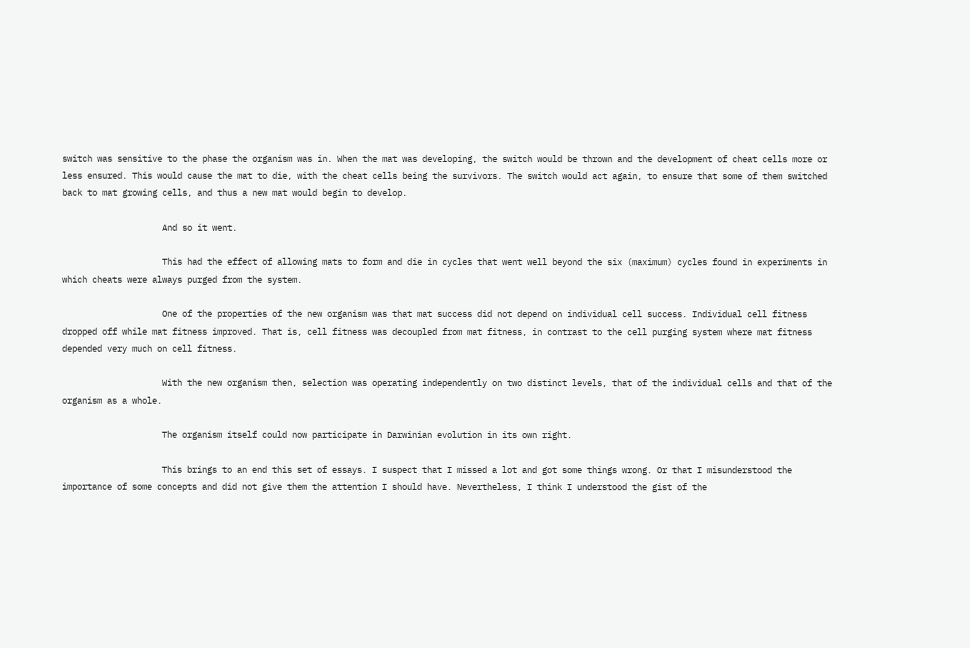switch was sensitive to the phase the organism was in. When the mat was developing, the switch would be thrown and the development of cheat cells more or less ensured. This would cause the mat to die, with the cheat cells being the survivors. The switch would act again, to ensure that some of them switched back to mat growing cells, and thus a new mat would begin to develop.

                    And so it went.

                    This had the effect of allowing mats to form and die in cycles that went well beyond the six (maximum) cycles found in experiments in which cheats were always purged from the system.

                    One of the properties of the new organism was that mat success did not depend on individual cell success. Individual cell fitness dropped off while mat fitness improved. That is, cell fitness was decoupled from mat fitness, in contrast to the cell purging system where mat fitness depended very much on cell fitness.

                    With the new organism then, selection was operating independently on two distinct levels, that of the individual cells and that of the organism as a whole.

                    The organism itself could now participate in Darwinian evolution in its own right.

                    This brings to an end this set of essays. I suspect that I missed a lot and got some things wrong. Or that I misunderstood the importance of some concepts and did not give them the attention I should have. Nevertheless, I think I understood the gist of the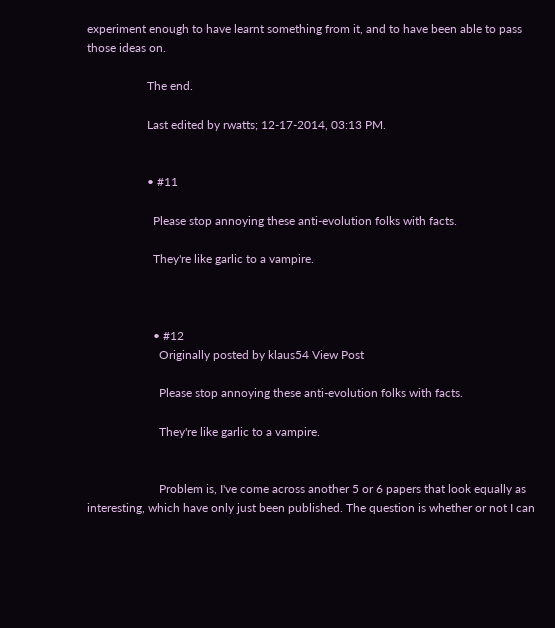experiment enough to have learnt something from it, and to have been able to pass those ideas on.

                    The end.

                    Last edited by rwatts; 12-17-2014, 03:13 PM.


                    • #11

                      Please stop annoying these anti-evolution folks with facts.

                      They're like garlic to a vampire.



                      • #12
                        Originally posted by klaus54 View Post

                        Please stop annoying these anti-evolution folks with facts.

                        They're like garlic to a vampire.


                        Problem is, I've come across another 5 or 6 papers that look equally as interesting, which have only just been published. The question is whether or not I can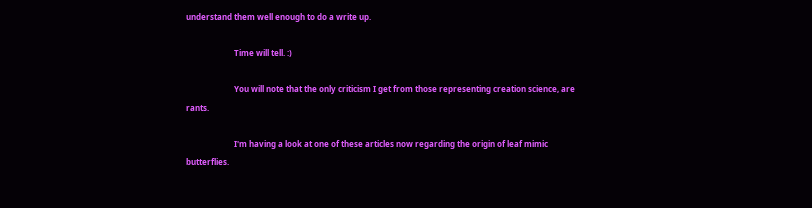understand them well enough to do a write up.

                        Time will tell. :)

                        You will note that the only criticism I get from those representing creation science, are rants.

                        I'm having a look at one of these articles now regarding the origin of leaf mimic butterflies.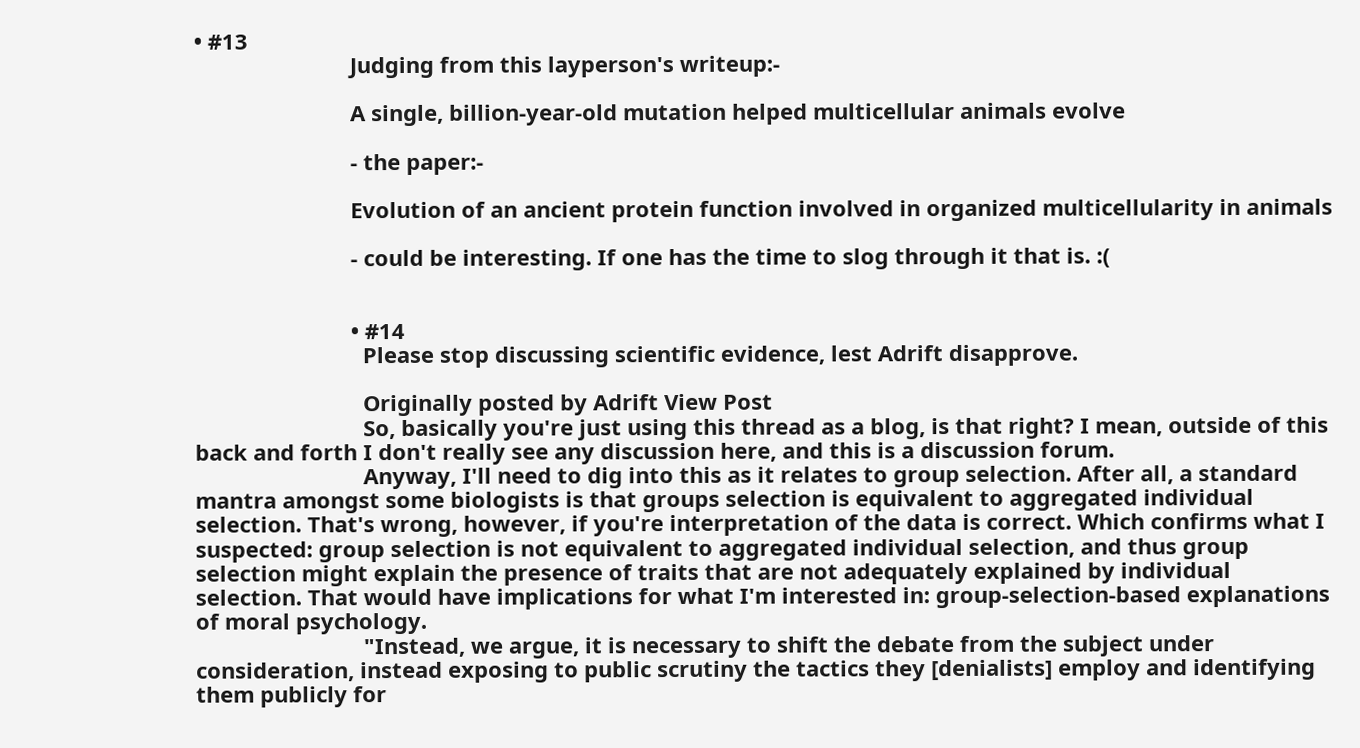• #13
                          Judging from this layperson's writeup:-

                          A single, billion-year-old mutation helped multicellular animals evolve

                          - the paper:-

                          Evolution of an ancient protein function involved in organized multicellularity in animals

                          - could be interesting. If one has the time to slog through it that is. :(


                          • #14
                            Please stop discussing scientific evidence, lest Adrift disapprove.

                            Originally posted by Adrift View Post
                            So, basically you're just using this thread as a blog, is that right? I mean, outside of this back and forth I don't really see any discussion here, and this is a discussion forum.
                            Anyway, I'll need to dig into this as it relates to group selection. After all, a standard mantra amongst some biologists is that groups selection is equivalent to aggregated individual selection. That's wrong, however, if you're interpretation of the data is correct. Which confirms what I suspected: group selection is not equivalent to aggregated individual selection, and thus group selection might explain the presence of traits that are not adequately explained by individual selection. That would have implications for what I'm interested in: group-selection-based explanations of moral psychology.
                            "Instead, we argue, it is necessary to shift the debate from the subject under consideration, instead exposing to public scrutiny the tactics they [denialists] employ and identifying them publicly for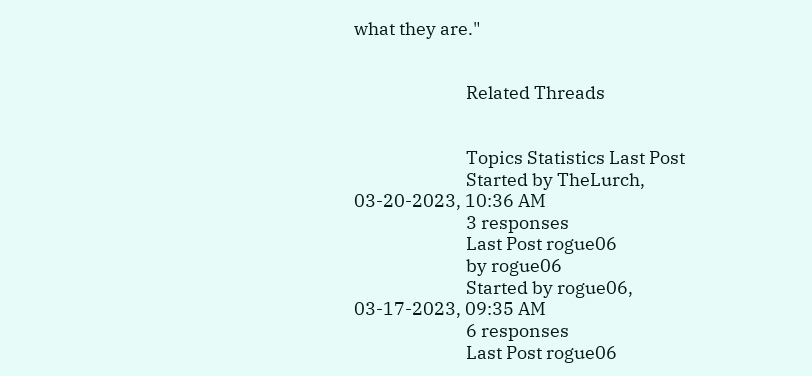what they are."


                            Related Threads


                            Topics Statistics Last Post
                            Started by TheLurch, 03-20-2023, 10:36 AM
                            3 responses
                            Last Post rogue06
                            by rogue06
                            Started by rogue06, 03-17-2023, 09:35 AM
                            6 responses
                            Last Post rogue06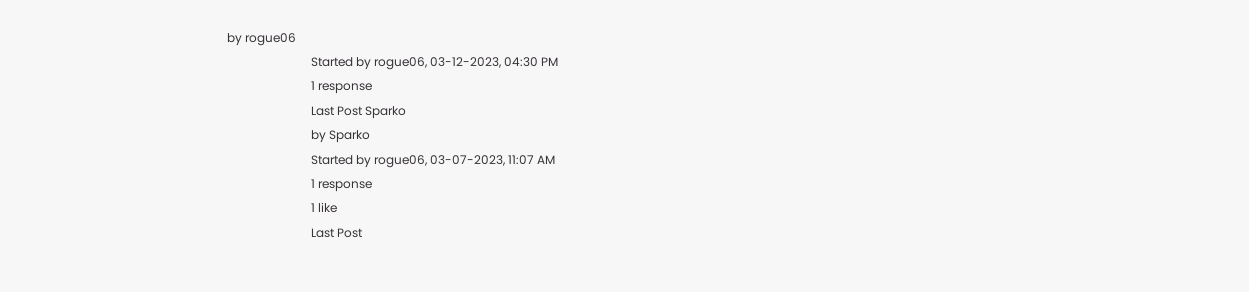by rogue06
                            Started by rogue06, 03-12-2023, 04:30 PM
                            1 response
                            Last Post Sparko
                            by Sparko
                            Started by rogue06, 03-07-2023, 11:07 AM
                            1 response
                            1 like
                            Last Post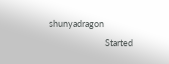shunyadragon
                            Started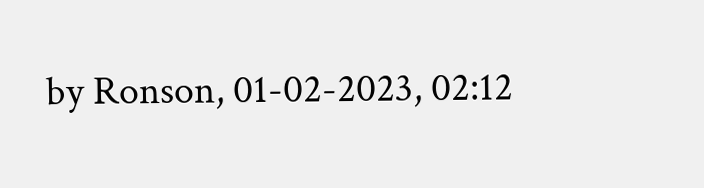by Ronson, 01-02-2023, 02:12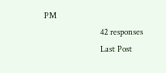PM
                            42 responses
                            Last Post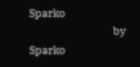Sparko
                            by Sparko